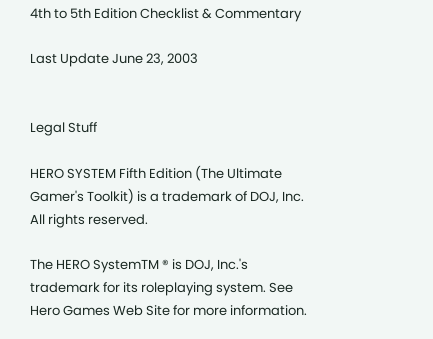4th to 5th Edition Checklist & Commentary

Last Update June 23, 2003


Legal Stuff

HERO SYSTEM Fifth Edition (The Ultimate Gamer's Toolkit) is a trademark of DOJ, Inc. All rights reserved.

The HERO SystemTM ® is DOJ, Inc.'s trademark for its roleplaying system. See Hero Games Web Site for more information.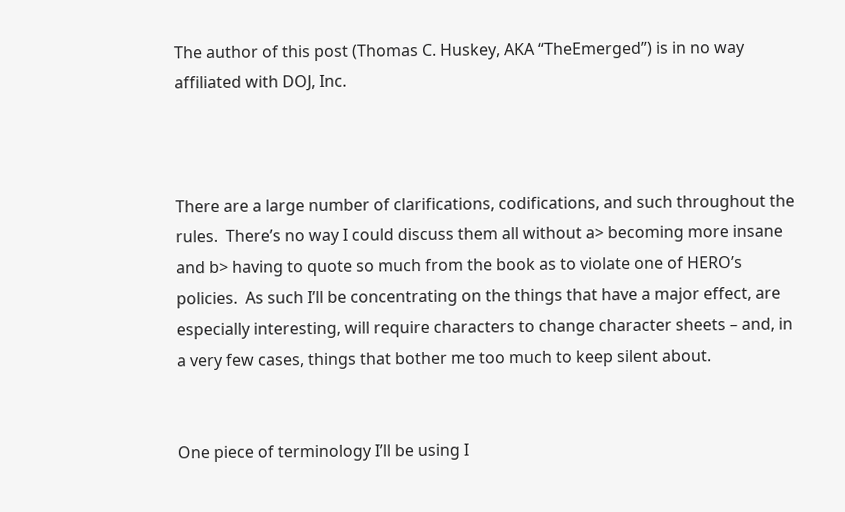The author of this post (Thomas C. Huskey, AKA “TheEmerged”) is in no way affiliated with DOJ, Inc.



There are a large number of clarifications, codifications, and such throughout the rules.  There’s no way I could discuss them all without a> becoming more insane and b> having to quote so much from the book as to violate one of HERO’s policies.  As such I’ll be concentrating on the things that have a major effect, are especially interesting, will require characters to change character sheets – and, in a very few cases, things that bother me too much to keep silent about.


One piece of terminology I’ll be using I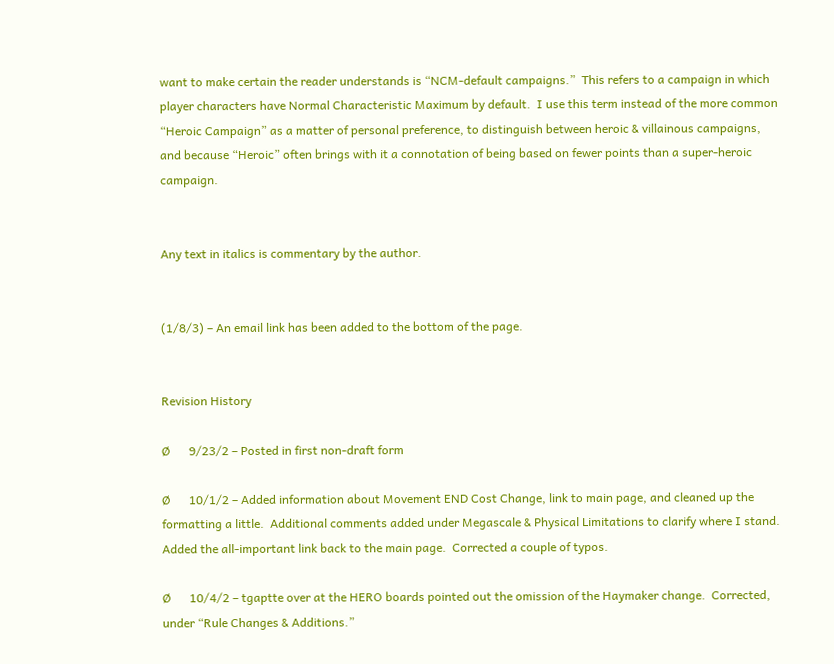want to make certain the reader understands is “NCM-default campaigns.”  This refers to a campaign in which player characters have Normal Characteristic Maximum by default.  I use this term instead of the more common “Heroic Campaign” as a matter of personal preference, to distinguish between heroic & villainous campaigns, and because “Heroic” often brings with it a connotation of being based on fewer points than a super-heroic campaign.


Any text in italics is commentary by the author.


(1/8/3) – An email link has been added to the bottom of the page.


Revision History

Ø      9/23/2 – Posted in first non-draft form

Ø      10/1/2 – Added information about Movement END Cost Change, link to main page, and cleaned up the formatting a little.  Additional comments added under Megascale & Physical Limitations to clarify where I stand.  Added the all-important link back to the main page.  Corrected a couple of typos.

Ø      10/4/2 – tgaptte over at the HERO boards pointed out the omission of the Haymaker change.  Corrected, under “Rule Changes & Additions.”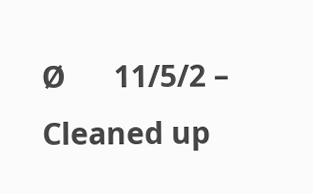Ø      11/5/2 – Cleaned up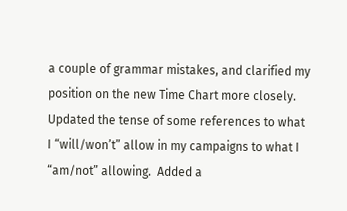a couple of grammar mistakes, and clarified my position on the new Time Chart more closely.  Updated the tense of some references to what I “will/won’t” allow in my campaigns to what I “am/not” allowing.  Added a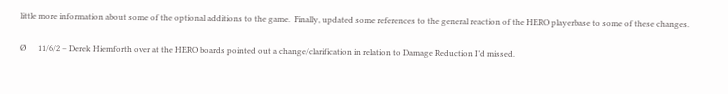little more information about some of the optional additions to the game.  Finally, updated some references to the general reaction of the HERO playerbase to some of these changes.

Ø      11/6/2 – Derek Hiemforth over at the HERO boards pointed out a change/clarification in relation to Damage Reduction I’d missed.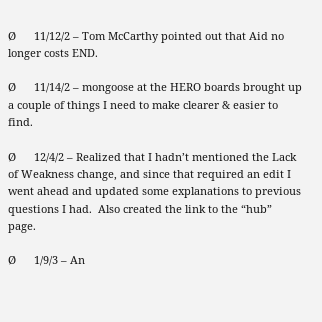Ø      11/12/2 – Tom McCarthy pointed out that Aid no longer costs END.

Ø      11/14/2 – mongoose at the HERO boards brought up a couple of things I need to make clearer & easier to find.

Ø      12/4/2 – Realized that I hadn’t mentioned the Lack of Weakness change, and since that required an edit I went ahead and updated some explanations to previous questions I had.  Also created the link to the “hub” page.

Ø      1/9/3 – An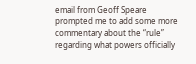email from Geoff Speare prompted me to add some more commentary about the “rule” regarding what powers officially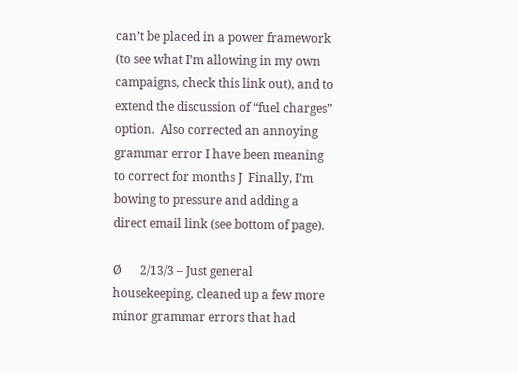can’t be placed in a power framework (to see what I’m allowing in my own campaigns, check this link out), and to extend the discussion of “fuel charges” option.  Also corrected an annoying grammar error I have been meaning to correct for months J  Finally, I’m bowing to pressure and adding a direct email link (see bottom of page).

Ø      2/13/3 – Just general housekeeping, cleaned up a few more minor grammar errors that had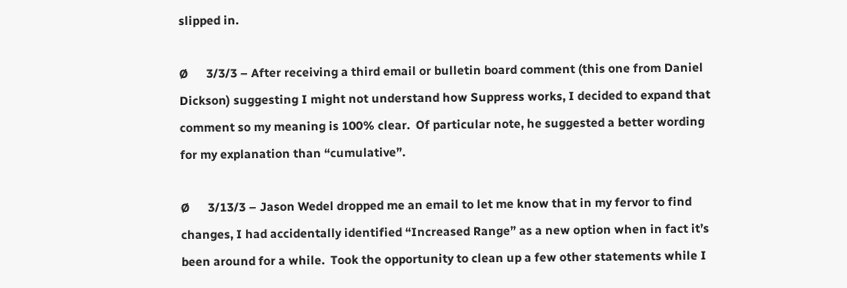slipped in.

Ø      3/3/3 – After receiving a third email or bulletin board comment (this one from Daniel Dickson) suggesting I might not understand how Suppress works, I decided to expand that comment so my meaning is 100% clear.  Of particular note, he suggested a better wording for my explanation than “cumulative”.

Ø      3/13/3 – Jason Wedel dropped me an email to let me know that in my fervor to find changes, I had accidentally identified “Increased Range” as a new option when in fact it’s been around for a while.  Took the opportunity to clean up a few other statements while I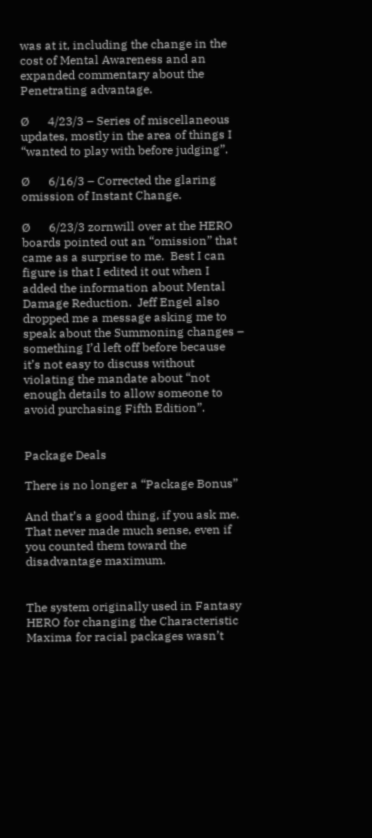was at it, including the change in the cost of Mental Awareness and an expanded commentary about the Penetrating advantage.

Ø      4/23/3 – Series of miscellaneous updates, mostly in the area of things I “wanted to play with before judging”.

Ø      6/16/3 – Corrected the glaring omission of Instant Change.

Ø      6/23/3 zornwill over at the HERO boards pointed out an “omission” that came as a surprise to me.  Best I can figure is that I edited it out when I added the information about Mental Damage Reduction.  Jeff Engel also dropped me a message asking me to speak about the Summoning changes – something I’d left off before because it’s not easy to discuss without violating the mandate about “not enough details to allow someone to avoid purchasing Fifth Edition”.


Package Deals

There is no longer a “Package Bonus”

And that’s a good thing, if you ask me.  That never made much sense, even if you counted them toward the disadvantage maximum.


The system originally used in Fantasy HERO for changing the Characteristic Maxima for racial packages wasn’t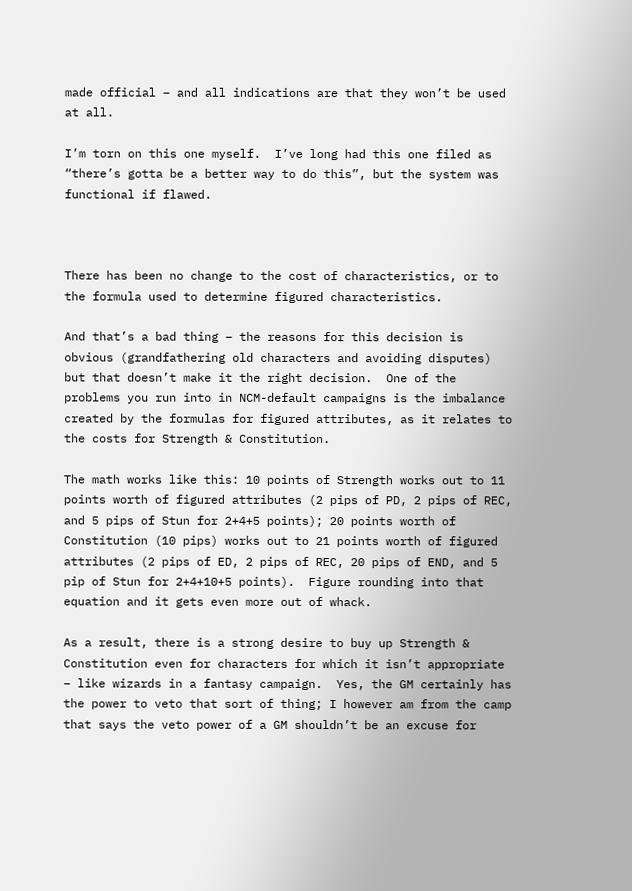made official – and all indications are that they won’t be used at all.

I’m torn on this one myself.  I’ve long had this one filed as “there’s gotta be a better way to do this”, but the system was functional if flawed.



There has been no change to the cost of characteristics, or to the formula used to determine figured characteristics.

And that’s a bad thing – the reasons for this decision is obvious (grandfathering old characters and avoiding disputes) but that doesn’t make it the right decision.  One of the problems you run into in NCM-default campaigns is the imbalance created by the formulas for figured attributes, as it relates to the costs for Strength & Constitution.

The math works like this: 10 points of Strength works out to 11 points worth of figured attributes (2 pips of PD, 2 pips of REC, and 5 pips of Stun for 2+4+5 points); 20 points worth of Constitution (10 pips) works out to 21 points worth of figured attributes (2 pips of ED, 2 pips of REC, 20 pips of END, and 5 pip of Stun for 2+4+10+5 points).  Figure rounding into that equation and it gets even more out of whack.

As a result, there is a strong desire to buy up Strength & Constitution even for characters for which it isn’t appropriate – like wizards in a fantasy campaign.  Yes, the GM certainly has the power to veto that sort of thing; I however am from the camp that says the veto power of a GM shouldn’t be an excuse for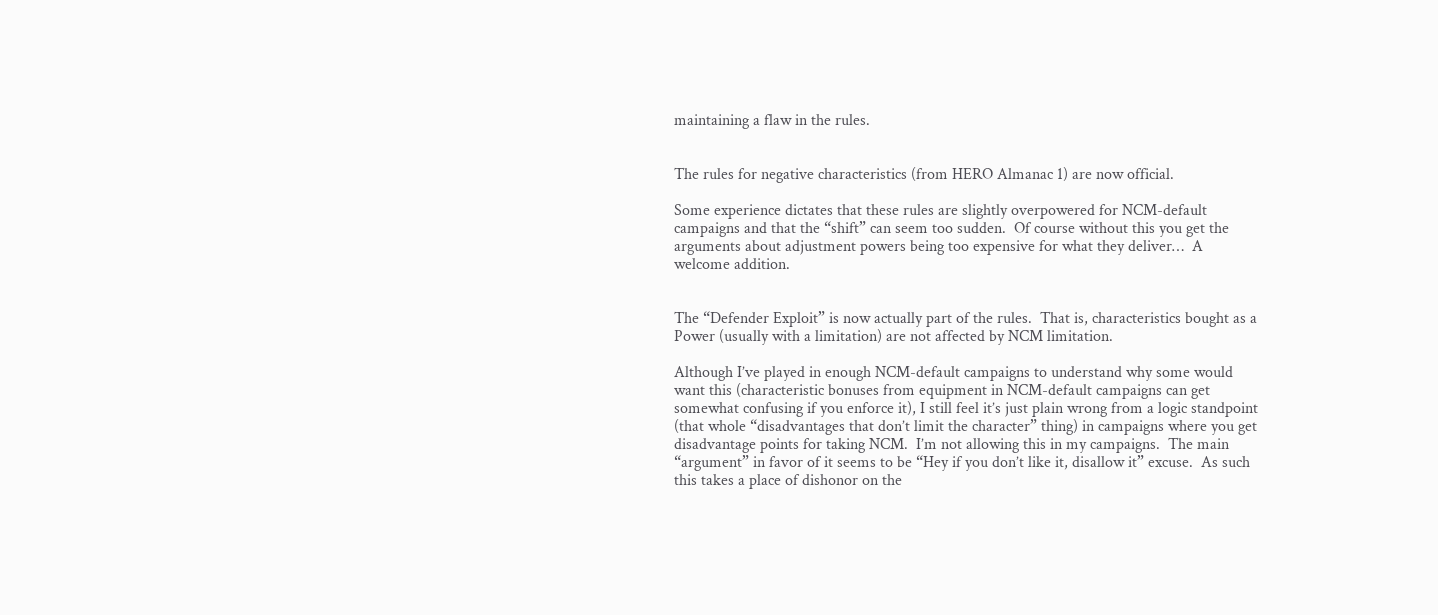maintaining a flaw in the rules.


The rules for negative characteristics (from HERO Almanac 1) are now official.

Some experience dictates that these rules are slightly overpowered for NCM-default campaigns and that the “shift” can seem too sudden.  Of course without this you get the arguments about adjustment powers being too expensive for what they deliver…  A welcome addition.


The “Defender Exploit” is now actually part of the rules.  That is, characteristics bought as a Power (usually with a limitation) are not affected by NCM limitation.

Although I’ve played in enough NCM-default campaigns to understand why some would want this (characteristic bonuses from equipment in NCM-default campaigns can get somewhat confusing if you enforce it), I still feel it’s just plain wrong from a logic standpoint (that whole “disadvantages that don’t limit the character” thing) in campaigns where you get disadvantage points for taking NCM.  I’m not allowing this in my campaigns.  The main “argument” in favor of it seems to be “Hey if you don’t like it, disallow it” excuse.  As such this takes a place of dishonor on the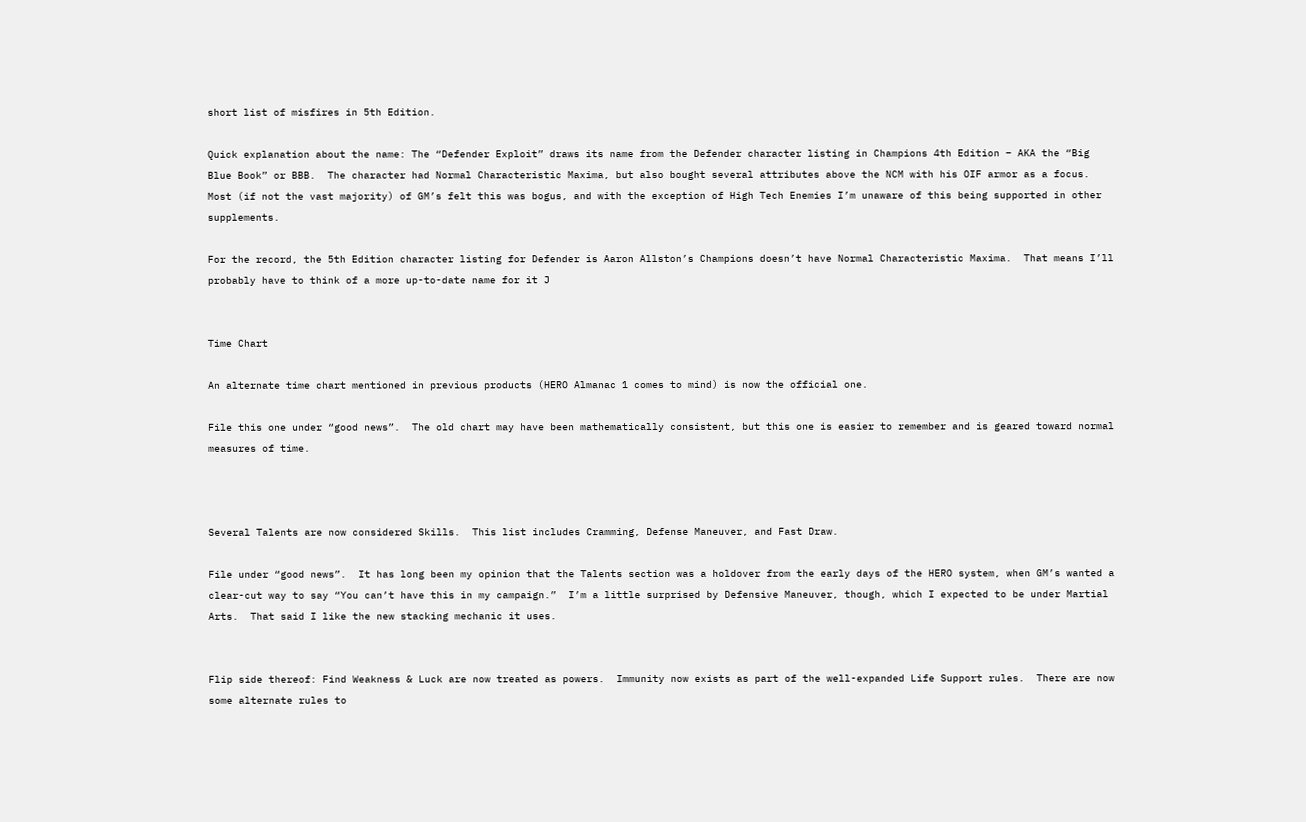short list of misfires in 5th Edition.

Quick explanation about the name: The “Defender Exploit” draws its name from the Defender character listing in Champions 4th Edition – AKA the “Big Blue Book” or BBB.  The character had Normal Characteristic Maxima, but also bought several attributes above the NCM with his OIF armor as a focus.  Most (if not the vast majority) of GM’s felt this was bogus, and with the exception of High Tech Enemies I’m unaware of this being supported in other supplements.

For the record, the 5th Edition character listing for Defender is Aaron Allston’s Champions doesn’t have Normal Characteristic Maxima.  That means I’ll probably have to think of a more up-to-date name for it J


Time Chart

An alternate time chart mentioned in previous products (HERO Almanac 1 comes to mind) is now the official one.

File this one under “good news”.  The old chart may have been mathematically consistent, but this one is easier to remember and is geared toward normal measures of time.



Several Talents are now considered Skills.  This list includes Cramming, Defense Maneuver, and Fast Draw.

File under “good news”.  It has long been my opinion that the Talents section was a holdover from the early days of the HERO system, when GM’s wanted a clear-cut way to say “You can’t have this in my campaign.”  I’m a little surprised by Defensive Maneuver, though, which I expected to be under Martial Arts.  That said I like the new stacking mechanic it uses.


Flip side thereof: Find Weakness & Luck are now treated as powers.  Immunity now exists as part of the well-expanded Life Support rules.  There are now some alternate rules to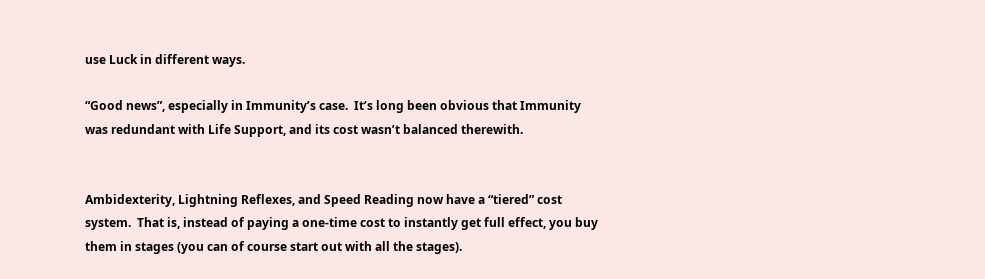use Luck in different ways.

“Good news”, especially in Immunity’s case.  It’s long been obvious that Immunity was redundant with Life Support, and its cost wasn’t balanced therewith.


Ambidexterity, Lightning Reflexes, and Speed Reading now have a “tiered” cost system.  That is, instead of paying a one-time cost to instantly get full effect, you buy them in stages (you can of course start out with all the stages).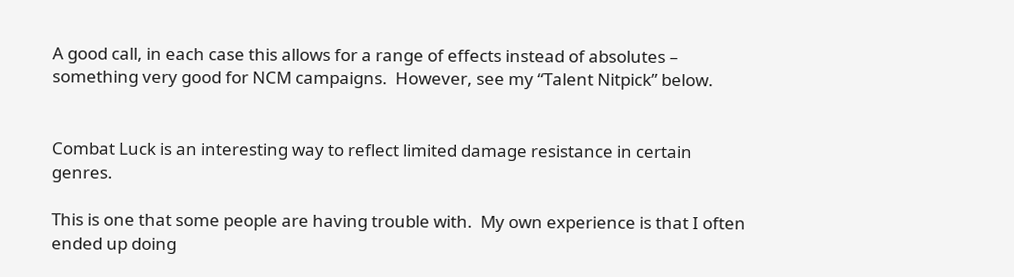A good call, in each case this allows for a range of effects instead of absolutes – something very good for NCM campaigns.  However, see my “Talent Nitpick” below.


Combat Luck is an interesting way to reflect limited damage resistance in certain genres.

This is one that some people are having trouble with.  My own experience is that I often ended up doing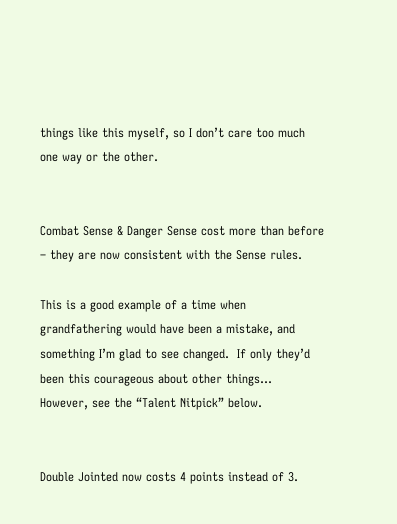things like this myself, so I don’t care too much one way or the other.


Combat Sense & Danger Sense cost more than before – they are now consistent with the Sense rules.

This is a good example of a time when grandfathering would have been a mistake, and something I’m glad to see changed.  If only they’d been this courageous about other things…  However, see the “Talent Nitpick” below.


Double Jointed now costs 4 points instead of 3.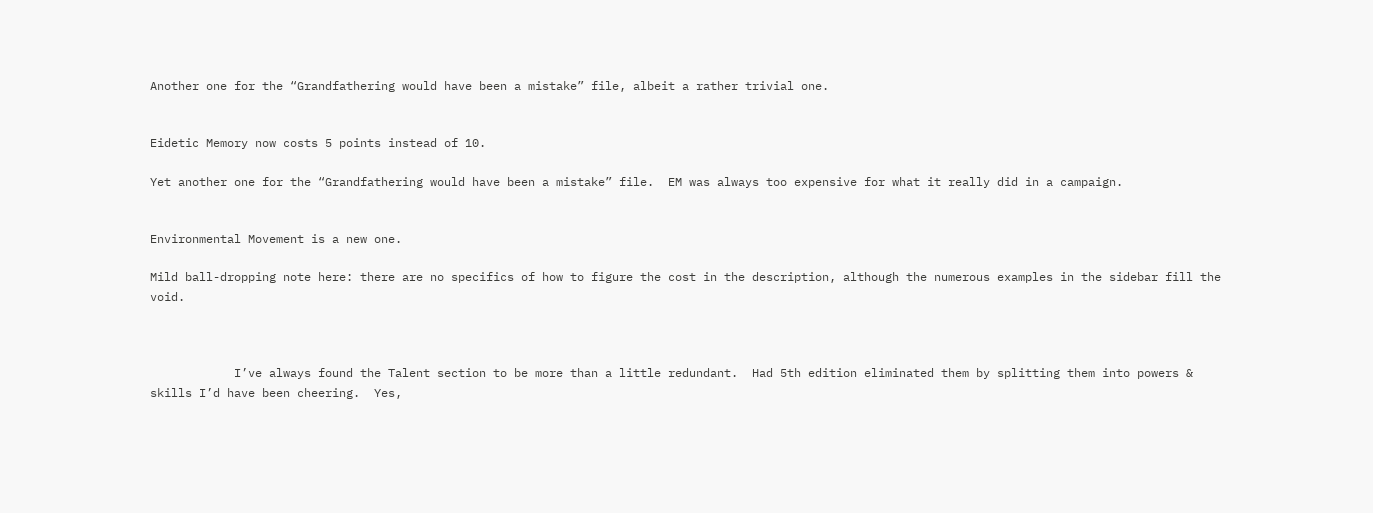Another one for the “Grandfathering would have been a mistake” file, albeit a rather trivial one.


Eidetic Memory now costs 5 points instead of 10.

Yet another one for the “Grandfathering would have been a mistake” file.  EM was always too expensive for what it really did in a campaign.


Environmental Movement is a new one.

Mild ball-dropping note here: there are no specifics of how to figure the cost in the description, although the numerous examples in the sidebar fill the void.



            I’ve always found the Talent section to be more than a little redundant.  Had 5th edition eliminated them by splitting them into powers & skills I’d have been cheering.  Yes,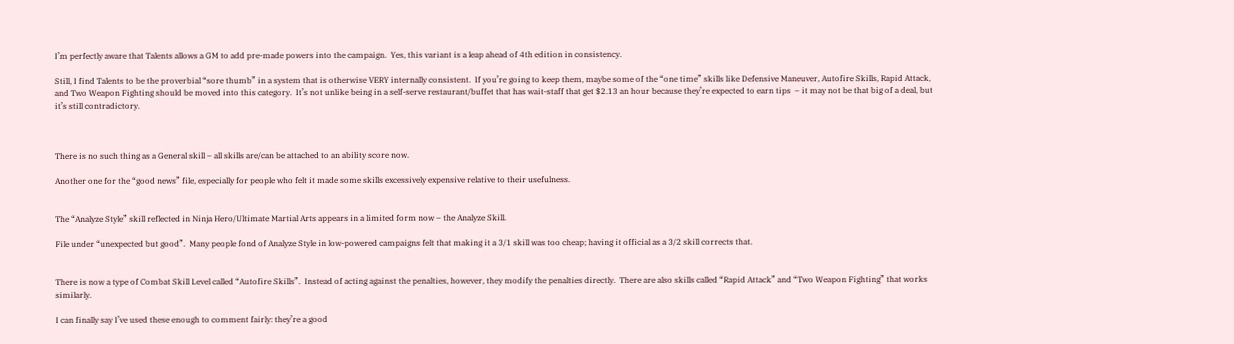I’m perfectly aware that Talents allows a GM to add pre-made powers into the campaign.  Yes, this variant is a leap ahead of 4th edition in consistency.

Still, I find Talents to be the proverbial “sore thumb” in a system that is otherwise VERY internally consistent.  If you’re going to keep them, maybe some of the “one time” skills like Defensive Maneuver, Autofire Skills, Rapid Attack, and Two Weapon Fighting should be moved into this category.  It’s not unlike being in a self-serve restaurant/buffet that has wait-staff that get $2.13 an hour because they’re expected to earn tips  – it may not be that big of a deal, but it’s still contradictory.



There is no such thing as a General skill – all skills are/can be attached to an ability score now.

Another one for the “good news” file, especially for people who felt it made some skills excessively expensive relative to their usefulness.


The “Analyze Style” skill reflected in Ninja Hero/Ultimate Martial Arts appears in a limited form now – the Analyze Skill.

File under “unexpected but good”.  Many people fond of Analyze Style in low-powered campaigns felt that making it a 3/1 skill was too cheap; having it official as a 3/2 skill corrects that.


There is now a type of Combat Skill Level called “Autofire Skills”.  Instead of acting against the penalties, however, they modify the penalties directly.  There are also skills called “Rapid Attack” and “Two Weapon Fighting” that works similarly.

I can finally say I’ve used these enough to comment fairly: they’re a good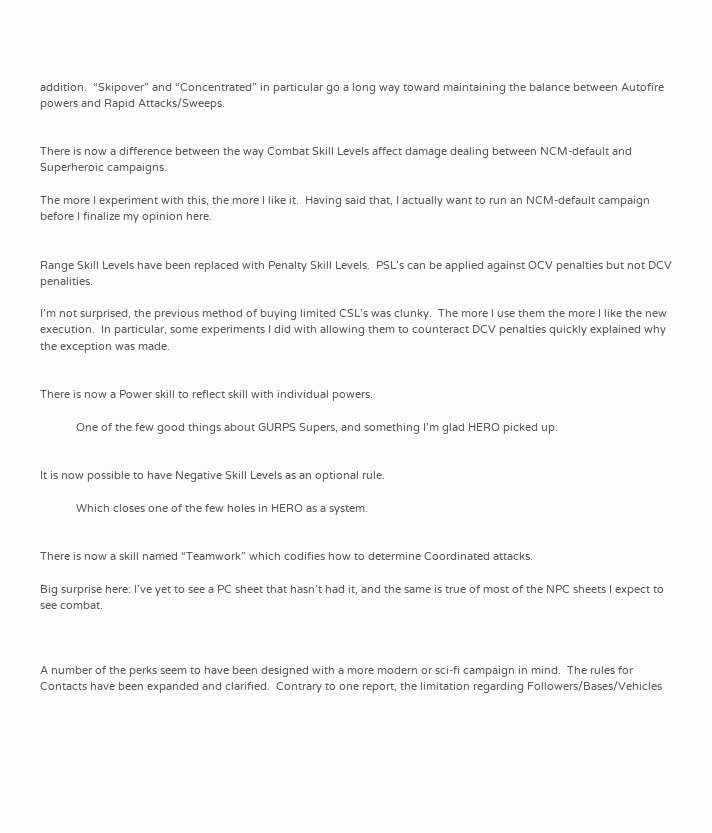addition.  “Skipover” and “Concentrated” in particular go a long way toward maintaining the balance between Autofire powers and Rapid Attacks/Sweeps.


There is now a difference between the way Combat Skill Levels affect damage dealing between NCM-default and Superheroic campaigns.

The more I experiment with this, the more I like it.  Having said that, I actually want to run an NCM-default campaign before I finalize my opinion here.


Range Skill Levels have been replaced with Penalty Skill Levels.  PSL’s can be applied against OCV penalties but not DCV penalities.

I’m not surprised, the previous method of buying limited CSL’s was clunky.  The more I use them the more I like the new execution.  In particular, some experiments I did with allowing them to counteract DCV penalties quickly explained why the exception was made.


There is now a Power skill to reflect skill with individual powers.

            One of the few good things about GURPS Supers, and something I’m glad HERO picked up.


It is now possible to have Negative Skill Levels as an optional rule.

            Which closes one of the few holes in HERO as a system.


There is now a skill named “Teamwork” which codifies how to determine Coordinated attacks.

Big surprise here: I’ve yet to see a PC sheet that hasn’t had it, and the same is true of most of the NPC sheets I expect to see combat.



A number of the perks seem to have been designed with a more modern or sci-fi campaign in mind.  The rules for Contacts have been expanded and clarified.  Contrary to one report, the limitation regarding Followers/Bases/Vehicles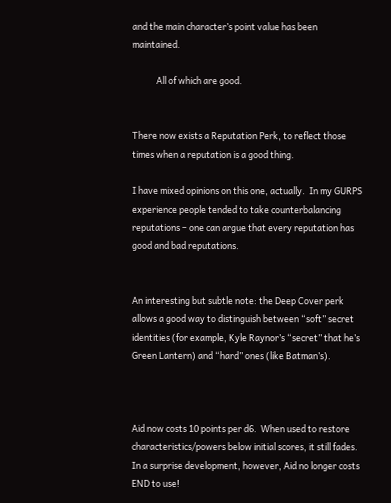and the main character’s point value has been maintained.

            All of which are good.


There now exists a Reputation Perk, to reflect those times when a reputation is a good thing.

I have mixed opinions on this one, actually.  In my GURPS experience people tended to take counterbalancing reputations – one can argue that every reputation has good and bad reputations.


An interesting but subtle note: the Deep Cover perk allows a good way to distinguish between “soft” secret identities (for example, Kyle Raynor’s “secret” that he’s Green Lantern) and “hard” ones (like Batman’s).



Aid now costs 10 points per d6.  When used to restore characteristics/powers below initial scores, it still fades.  In a surprise development, however, Aid no longer costs END to use!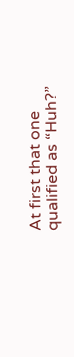At first that one qualified as “Huh?”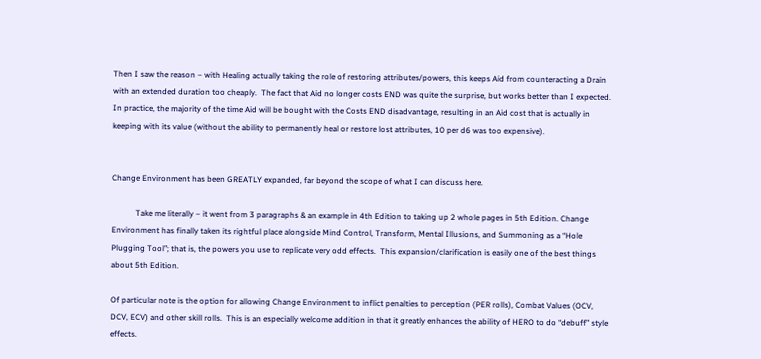Then I saw the reason – with Healing actually taking the role of restoring attributes/powers, this keeps Aid from counteracting a Drain with an extended duration too cheaply.  The fact that Aid no longer costs END was quite the surprise, but works better than I expected.  In practice, the majority of the time Aid will be bought with the Costs END disadvantage, resulting in an Aid cost that is actually in keeping with its value (without the ability to permanently heal or restore lost attributes, 10 per d6 was too expensive).


Change Environment has been GREATLY expanded, far beyond the scope of what I can discuss here.

            Take me literally – it went from 3 paragraphs & an example in 4th Edition to taking up 2 whole pages in 5th Edition. Change Environment has finally taken its rightful place alongside Mind Control, Transform, Mental Illusions, and Summoning as a “Hole Plugging Tool”; that is, the powers you use to replicate very odd effects.  This expansion/clarification is easily one of the best things about 5th Edition.

Of particular note is the option for allowing Change Environment to inflict penalties to perception (PER rolls), Combat Values (OCV, DCV, ECV) and other skill rolls.  This is an especially welcome addition in that it greatly enhances the ability of HERO to do “debuff” style effects.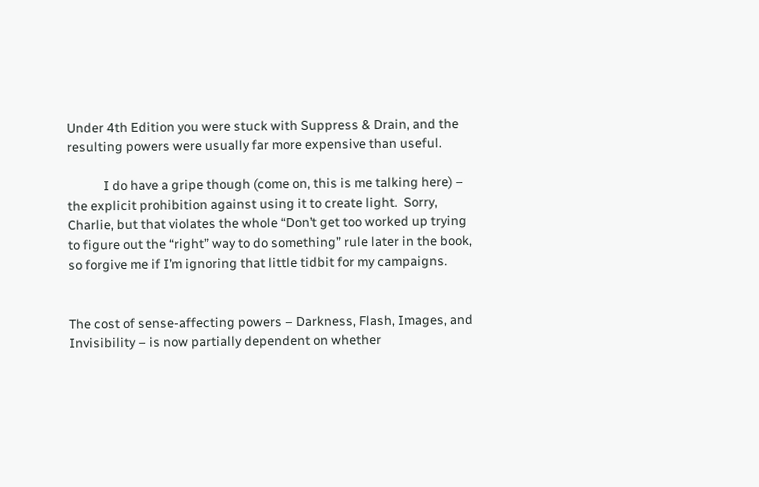Under 4th Edition you were stuck with Suppress & Drain, and the resulting powers were usually far more expensive than useful.

            I do have a gripe though (come on, this is me talking here) – the explicit prohibition against using it to create light.  Sorry, Charlie, but that violates the whole “Don’t get too worked up trying to figure out the “right” way to do something” rule later in the book, so forgive me if I’m ignoring that little tidbit for my campaigns.


The cost of sense-affecting powers – Darkness, Flash, Images, and Invisibility – is now partially dependent on whether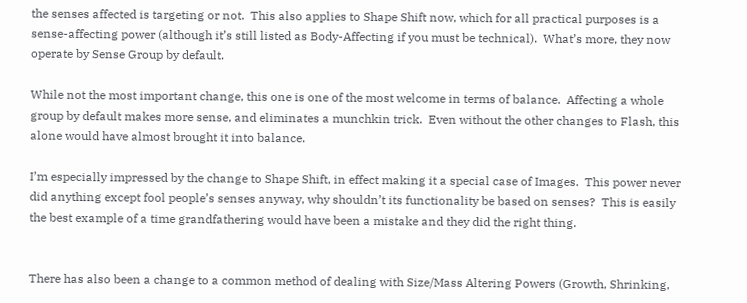the senses affected is targeting or not.  This also applies to Shape Shift now, which for all practical purposes is a sense-affecting power (although it’s still listed as Body-Affecting if you must be technical).  What’s more, they now operate by Sense Group by default.

While not the most important change, this one is one of the most welcome in terms of balance.  Affecting a whole group by default makes more sense, and eliminates a munchkin trick.  Even without the other changes to Flash, this alone would have almost brought it into balance.

I’m especially impressed by the change to Shape Shift, in effect making it a special case of Images.  This power never did anything except fool people’s senses anyway, why shouldn’t its functionality be based on senses?  This is easily the best example of a time grandfathering would have been a mistake and they did the right thing.


There has also been a change to a common method of dealing with Size/Mass Altering Powers (Growth, Shrinking,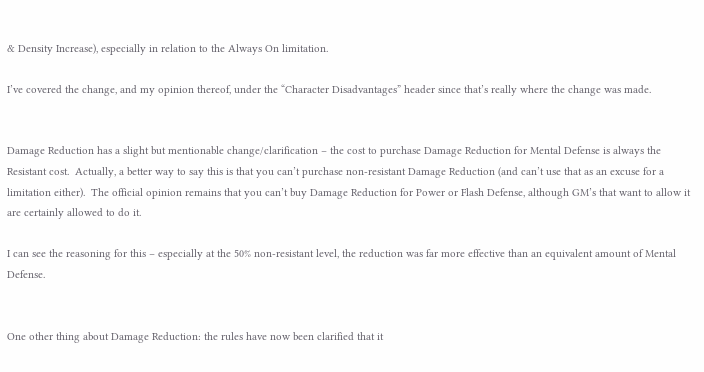& Density Increase), especially in relation to the Always On limitation.

I’ve covered the change, and my opinion thereof, under the “Character Disadvantages” header since that’s really where the change was made.


Damage Reduction has a slight but mentionable change/clarification – the cost to purchase Damage Reduction for Mental Defense is always the Resistant cost.  Actually, a better way to say this is that you can’t purchase non-resistant Damage Reduction (and can’t use that as an excuse for a limitation either).  The official opinion remains that you can’t buy Damage Reduction for Power or Flash Defense, although GM’s that want to allow it are certainly allowed to do it.

I can see the reasoning for this – especially at the 50% non-resistant level, the reduction was far more effective than an equivalent amount of Mental Defense.


One other thing about Damage Reduction: the rules have now been clarified that it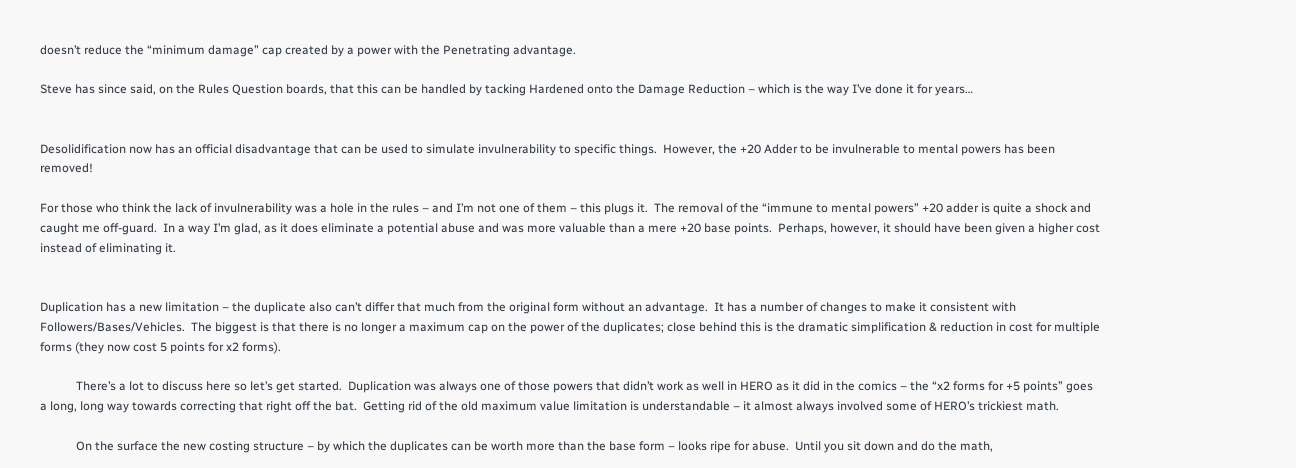doesn’t reduce the “minimum damage” cap created by a power with the Penetrating advantage.

Steve has since said, on the Rules Question boards, that this can be handled by tacking Hardened onto the Damage Reduction – which is the way I’ve done it for years…


Desolidification now has an official disadvantage that can be used to simulate invulnerability to specific things.  However, the +20 Adder to be invulnerable to mental powers has been removed!

For those who think the lack of invulnerability was a hole in the rules – and I’m not one of them – this plugs it.  The removal of the “immune to mental powers” +20 adder is quite a shock and caught me off-guard.  In a way I’m glad, as it does eliminate a potential abuse and was more valuable than a mere +20 base points.  Perhaps, however, it should have been given a higher cost instead of eliminating it.


Duplication has a new limitation – the duplicate also can’t differ that much from the original form without an advantage.  It has a number of changes to make it consistent with Followers/Bases/Vehicles.  The biggest is that there is no longer a maximum cap on the power of the duplicates; close behind this is the dramatic simplification & reduction in cost for multiple forms (they now cost 5 points for x2 forms).

            There’s a lot to discuss here so let’s get started.  Duplication was always one of those powers that didn’t work as well in HERO as it did in the comics – the “x2 forms for +5 points” goes a long, long way towards correcting that right off the bat.  Getting rid of the old maximum value limitation is understandable – it almost always involved some of HERO’s trickiest math.

            On the surface the new costing structure – by which the duplicates can be worth more than the base form – looks ripe for abuse.  Until you sit down and do the math,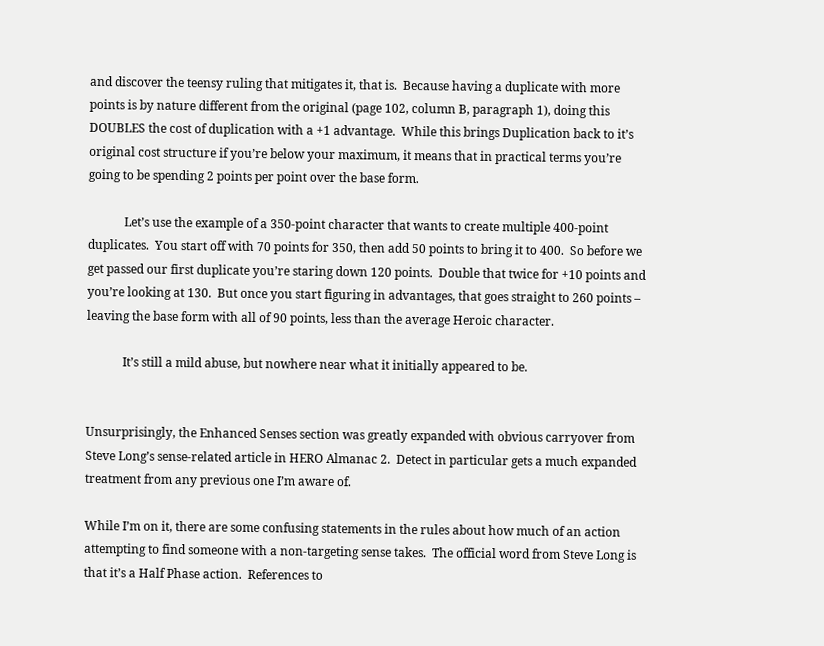and discover the teensy ruling that mitigates it, that is.  Because having a duplicate with more points is by nature different from the original (page 102, column B, paragraph 1), doing this DOUBLES the cost of duplication with a +1 advantage.  While this brings Duplication back to it’s original cost structure if you’re below your maximum, it means that in practical terms you’re going to be spending 2 points per point over the base form.

            Let’s use the example of a 350-point character that wants to create multiple 400-point duplicates.  You start off with 70 points for 350, then add 50 points to bring it to 400.  So before we get passed our first duplicate you’re staring down 120 points.  Double that twice for +10 points and you’re looking at 130.  But once you start figuring in advantages, that goes straight to 260 points – leaving the base form with all of 90 points, less than the average Heroic character.

            It’s still a mild abuse, but nowhere near what it initially appeared to be.


Unsurprisingly, the Enhanced Senses section was greatly expanded with obvious carryover from Steve Long’s sense-related article in HERO Almanac 2.  Detect in particular gets a much expanded treatment from any previous one I’m aware of.

While I’m on it, there are some confusing statements in the rules about how much of an action attempting to find someone with a non-targeting sense takes.  The official word from Steve Long is that it’s a Half Phase action.  References to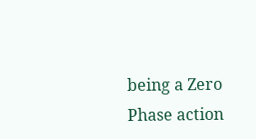being a Zero Phase action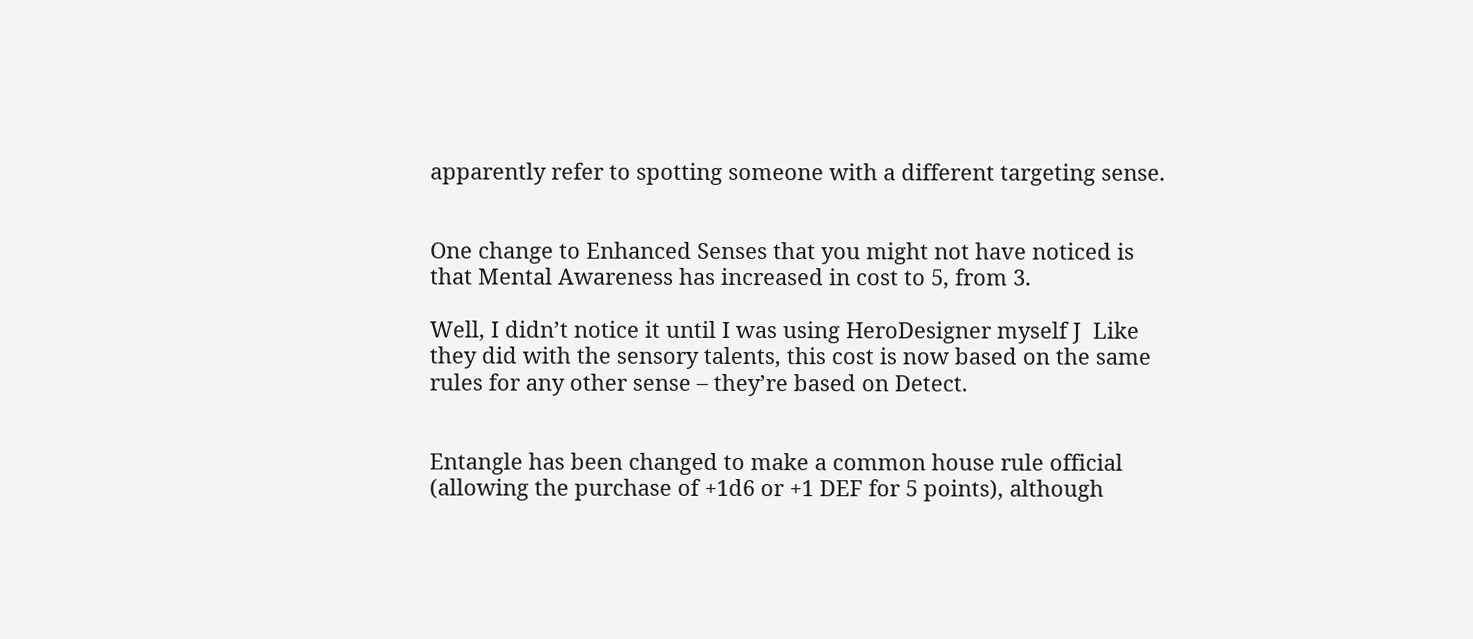apparently refer to spotting someone with a different targeting sense.


One change to Enhanced Senses that you might not have noticed is that Mental Awareness has increased in cost to 5, from 3.

Well, I didn’t notice it until I was using HeroDesigner myself J  Like they did with the sensory talents, this cost is now based on the same rules for any other sense – they’re based on Detect.


Entangle has been changed to make a common house rule official (allowing the purchase of +1d6 or +1 DEF for 5 points), although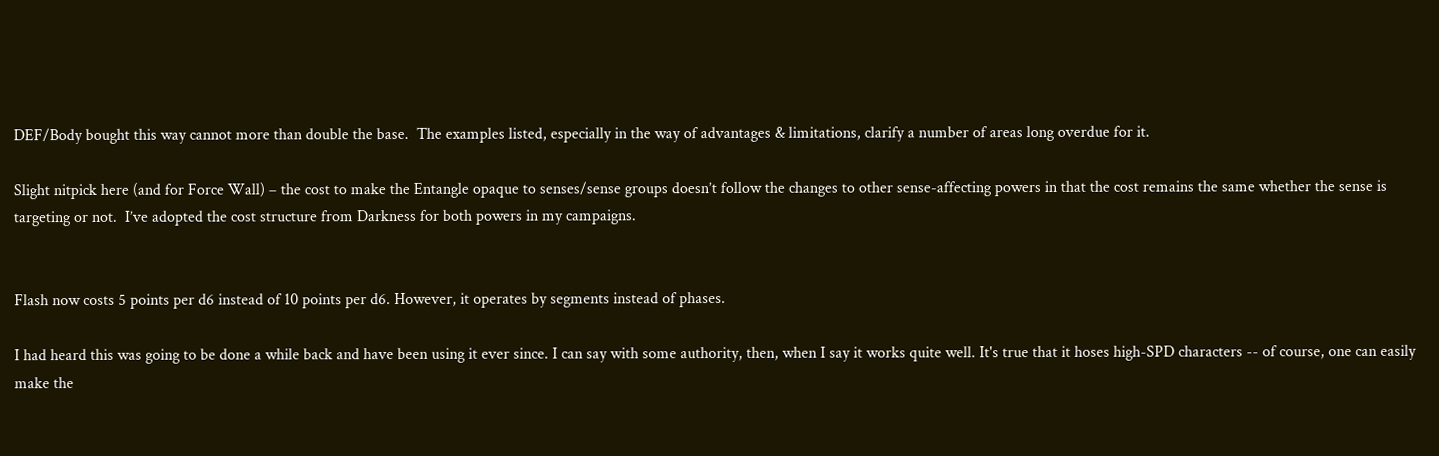DEF/Body bought this way cannot more than double the base.  The examples listed, especially in the way of advantages & limitations, clarify a number of areas long overdue for it.

Slight nitpick here (and for Force Wall) – the cost to make the Entangle opaque to senses/sense groups doesn’t follow the changes to other sense-affecting powers in that the cost remains the same whether the sense is targeting or not.  I’ve adopted the cost structure from Darkness for both powers in my campaigns.


Flash now costs 5 points per d6 instead of 10 points per d6. However, it operates by segments instead of phases.

I had heard this was going to be done a while back and have been using it ever since. I can say with some authority, then, when I say it works quite well. It's true that it hoses high-SPD characters -- of course, one can easily make the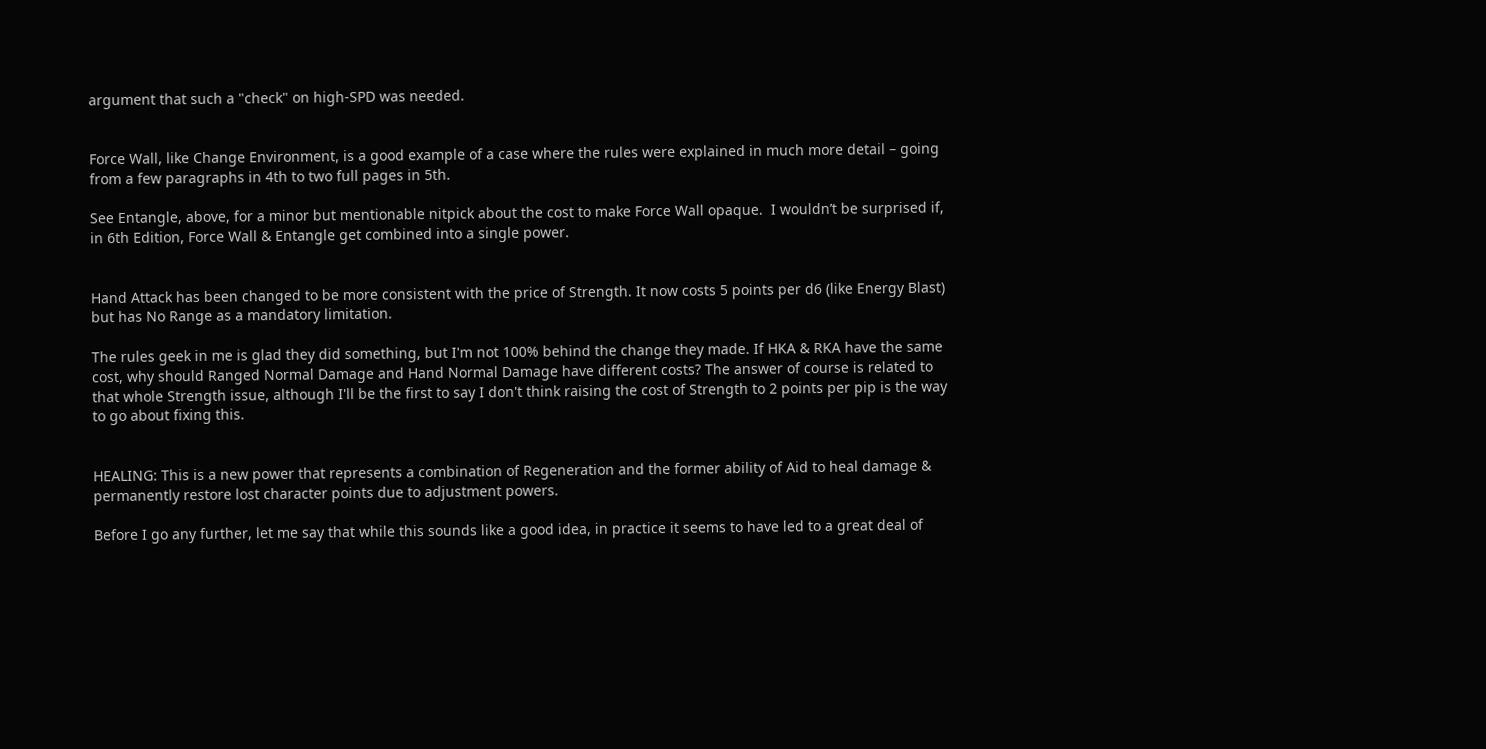argument that such a "check" on high-SPD was needed.


Force Wall, like Change Environment, is a good example of a case where the rules were explained in much more detail – going from a few paragraphs in 4th to two full pages in 5th.

See Entangle, above, for a minor but mentionable nitpick about the cost to make Force Wall opaque.  I wouldn’t be surprised if, in 6th Edition, Force Wall & Entangle get combined into a single power.


Hand Attack has been changed to be more consistent with the price of Strength. It now costs 5 points per d6 (like Energy Blast) but has No Range as a mandatory limitation.

The rules geek in me is glad they did something, but I'm not 100% behind the change they made. If HKA & RKA have the same cost, why should Ranged Normal Damage and Hand Normal Damage have different costs? The answer of course is related to that whole Strength issue, although I'll be the first to say I don't think raising the cost of Strength to 2 points per pip is the way to go about fixing this.


HEALING: This is a new power that represents a combination of Regeneration and the former ability of Aid to heal damage & permanently restore lost character points due to adjustment powers.

Before I go any further, let me say that while this sounds like a good idea, in practice it seems to have led to a great deal of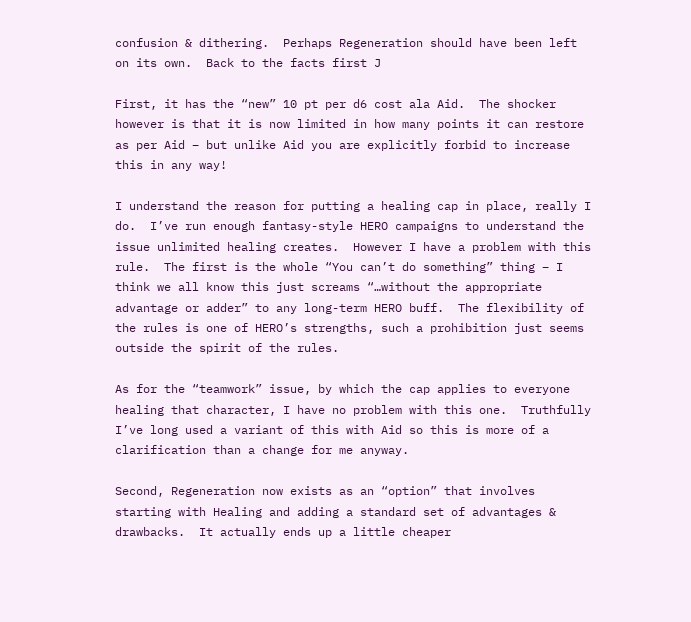confusion & dithering.  Perhaps Regeneration should have been left on its own.  Back to the facts first J

First, it has the “new” 10 pt per d6 cost ala Aid.  The shocker however is that it is now limited in how many points it can restore as per Aid – but unlike Aid you are explicitly forbid to increase this in any way!

I understand the reason for putting a healing cap in place, really I do.  I’ve run enough fantasy-style HERO campaigns to understand the issue unlimited healing creates.  However I have a problem with this rule.  The first is the whole “You can’t do something” thing – I think we all know this just screams “…without the appropriate advantage or adder” to any long-term HERO buff.  The flexibility of the rules is one of HERO’s strengths, such a prohibition just seems outside the spirit of the rules.

As for the “teamwork” issue, by which the cap applies to everyone healing that character, I have no problem with this one.  Truthfully I’ve long used a variant of this with Aid so this is more of a clarification than a change for me anyway.

Second, Regeneration now exists as an “option” that involves starting with Healing and adding a standard set of advantages & drawbacks.  It actually ends up a little cheaper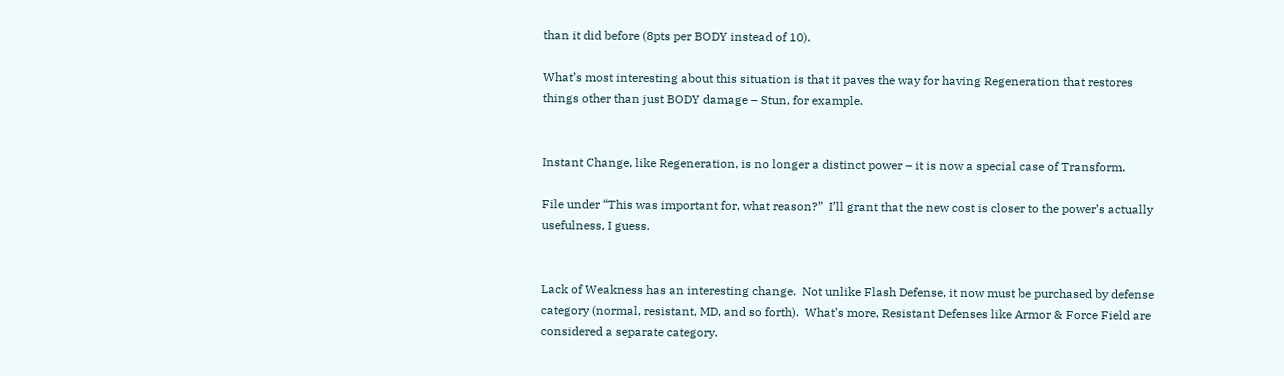than it did before (8pts per BODY instead of 10).

What’s most interesting about this situation is that it paves the way for having Regeneration that restores things other than just BODY damage – Stun, for example.


Instant Change, like Regeneration, is no longer a distinct power – it is now a special case of Transform.

File under “This was important for, what reason?”  I’ll grant that the new cost is closer to the power’s actually usefulness, I guess.


Lack of Weakness has an interesting change.  Not unlike Flash Defense, it now must be purchased by defense category (normal, resistant, MD, and so forth).  What’s more, Resistant Defenses like Armor & Force Field are considered a separate category.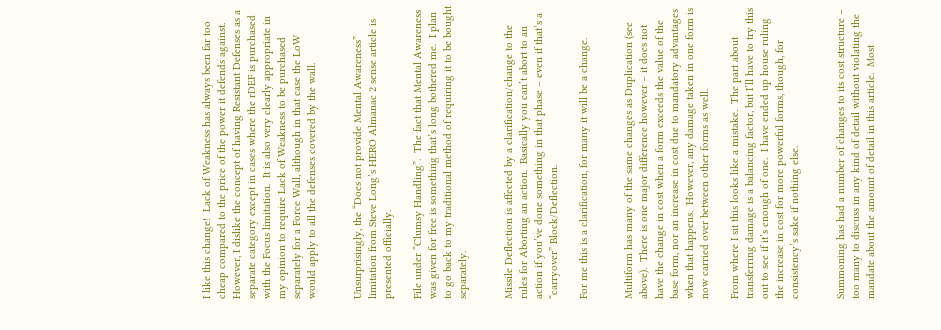I like this change!  Lack of Weakness has always been far too cheap compared to the price of the power it defends against.  However, I dislike the concept of having Resistant Defenses as a separate category except in cases where the rDEF is purchased with the Focus limitation.  It is also very clearly appropriate in my opinion to require Lack of Weakness to be purchased separately for a Force Wall, although in that case the LoW would apply to all the defenses covered by the wall.


Unsurprisingly, the “Does not provide Mental Awareness” limitation from Steve Long’s HERO Almanac 2 sense article is presented officially.

File under “Clumsy Handling”.  The fact that Mental Awareness was given for free is something that’s long bothered me.  I plan to go back to my traditional method of requiring it to be bought separately.


Missile Deflection is affected by a clarification/change to the rules for Aborting an action.  Basically you can’t abort to an action if you’ve done something in that phase – even if that’s a “carryover” Block/Deflection.

For me this is a clarification, for many it will be a change.


Multiform has many of the same changes as Duplication (see above).  There is one major difference however – it does not have the change in cost when a form exceeds the value of the base form, nor an increase in cost due to mandatory advantages when that happens.  However, any damage taken in one form is now carried over between other forms as well.

From where I sit this looks like a mistake.  The part about transferring damage is a balancing factor, but I’ll have to try this out to see if it’s enough of one.  I have ended up house ruling the increase in cost for more powerful forms, though, for consistency’s sake if nothing else.


Summoning has had a number of changes to its cost structure – too many to discuss in any kind of detail without violating the mandate about the amount of detail in this article.  Most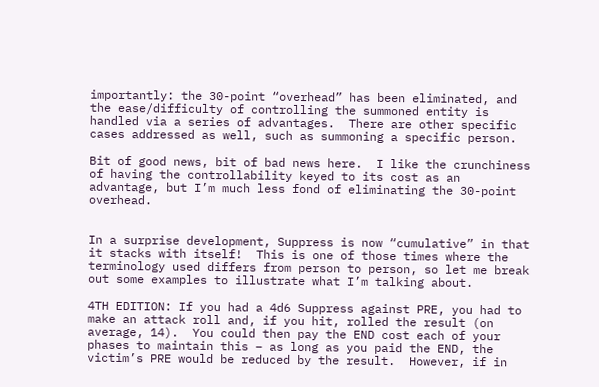importantly: the 30-point “overhead” has been eliminated, and the ease/difficulty of controlling the summoned entity is handled via a series of advantages.  There are other specific cases addressed as well, such as summoning a specific person.

Bit of good news, bit of bad news here.  I like the crunchiness of having the controllability keyed to its cost as an advantage, but I’m much less fond of eliminating the 30-point overhead.


In a surprise development, Suppress is now “cumulative” in that it stacks with itself!  This is one of those times where the terminology used differs from person to person, so let me break out some examples to illustrate what I’m talking about.

4TH EDITION: If you had a 4d6 Suppress against PRE, you had to make an attack roll and, if you hit, rolled the result (on average, 14).  You could then pay the END cost each of your phases to maintain this – as long as you paid the END, the victim’s PRE would be reduced by the result.  However, if in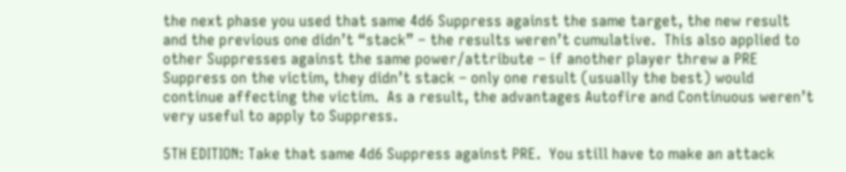the next phase you used that same 4d6 Suppress against the same target, the new result and the previous one didn’t “stack” – the results weren’t cumulative.  This also applied to other Suppresses against the same power/attribute – if another player threw a PRE Suppress on the victim, they didn’t stack – only one result (usually the best) would continue affecting the victim.  As a result, the advantages Autofire and Continuous weren’t very useful to apply to Suppress.

5TH EDITION: Take that same 4d6 Suppress against PRE.  You still have to make an attack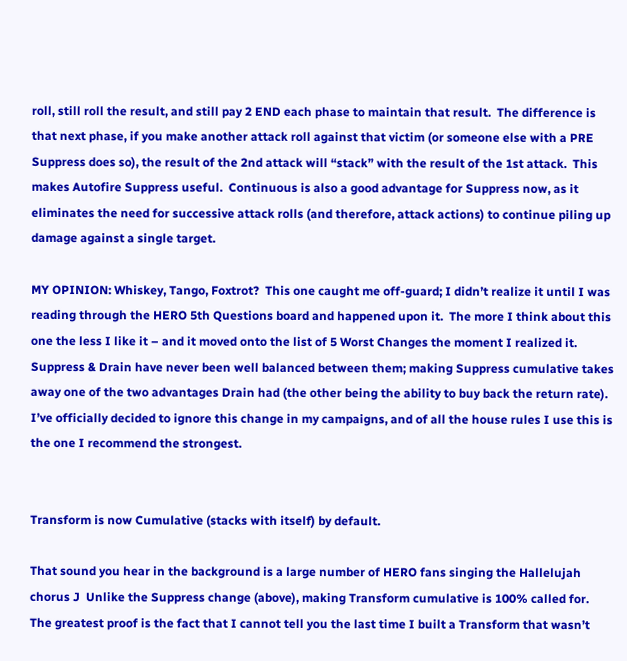roll, still roll the result, and still pay 2 END each phase to maintain that result.  The difference is that next phase, if you make another attack roll against that victim (or someone else with a PRE Suppress does so), the result of the 2nd attack will “stack” with the result of the 1st attack.  This makes Autofire Suppress useful.  Continuous is also a good advantage for Suppress now, as it eliminates the need for successive attack rolls (and therefore, attack actions) to continue piling up damage against a single target.

MY OPINION: Whiskey, Tango, Foxtrot?  This one caught me off-guard; I didn’t realize it until I was reading through the HERO 5th Questions board and happened upon it.  The more I think about this one the less I like it – and it moved onto the list of 5 Worst Changes the moment I realized it.  Suppress & Drain have never been well balanced between them; making Suppress cumulative takes away one of the two advantages Drain had (the other being the ability to buy back the return rate).  I’ve officially decided to ignore this change in my campaigns, and of all the house rules I use this is the one I recommend the strongest.


Transform is now Cumulative (stacks with itself) by default.

That sound you hear in the background is a large number of HERO fans singing the Hallelujah chorus J  Unlike the Suppress change (above), making Transform cumulative is 100% called for.  The greatest proof is the fact that I cannot tell you the last time I built a Transform that wasn’t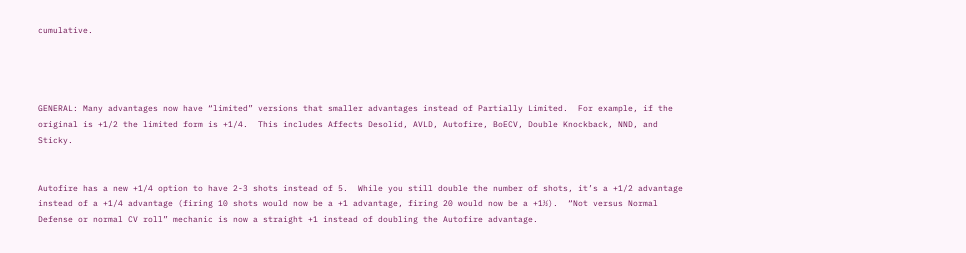cumulative.




GENERAL: Many advantages now have “limited” versions that smaller advantages instead of Partially Limited.  For example, if the original is +1/2 the limited form is +1/4.  This includes Affects Desolid, AVLD, Autofire, BoECV, Double Knockback, NND, and Sticky.


Autofire has a new +1/4 option to have 2-3 shots instead of 5.  While you still double the number of shots, it’s a +1/2 advantage instead of a +1/4 advantage (firing 10 shots would now be a +1 advantage, firing 20 would now be a +1½).  “Not versus Normal Defense or normal CV roll” mechanic is now a straight +1 instead of doubling the Autofire advantage.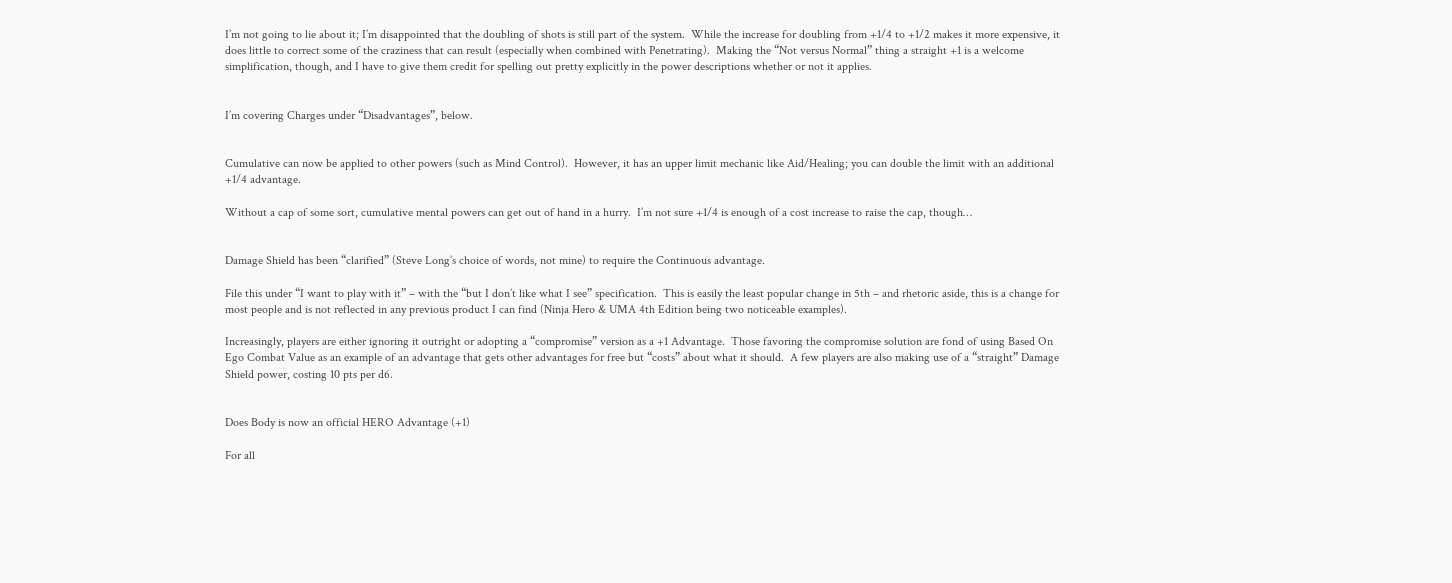I’m not going to lie about it; I’m disappointed that the doubling of shots is still part of the system.  While the increase for doubling from +1/4 to +1/2 makes it more expensive, it does little to correct some of the craziness that can result (especially when combined with Penetrating).  Making the “Not versus Normal” thing a straight +1 is a welcome simplification, though, and I have to give them credit for spelling out pretty explicitly in the power descriptions whether or not it applies.


I’m covering Charges under “Disadvantages”, below.


Cumulative can now be applied to other powers (such as Mind Control).  However, it has an upper limit mechanic like Aid/Healing; you can double the limit with an additional +1/4 advantage.

Without a cap of some sort, cumulative mental powers can get out of hand in a hurry.  I’m not sure +1/4 is enough of a cost increase to raise the cap, though…


Damage Shield has been “clarified” (Steve Long’s choice of words, not mine) to require the Continuous advantage.

File this under “I want to play with it” – with the “but I don’t like what I see” specification.  This is easily the least popular change in 5th – and rhetoric aside, this is a change for most people and is not reflected in any previous product I can find (Ninja Hero & UMA 4th Edition being two noticeable examples).

Increasingly, players are either ignoring it outright or adopting a “compromise” version as a +1 Advantage.  Those favoring the compromise solution are fond of using Based On Ego Combat Value as an example of an advantage that gets other advantages for free but “costs” about what it should.  A few players are also making use of a “straight” Damage Shield power, costing 10 pts per d6.


Does Body is now an official HERO Advantage (+1)

For all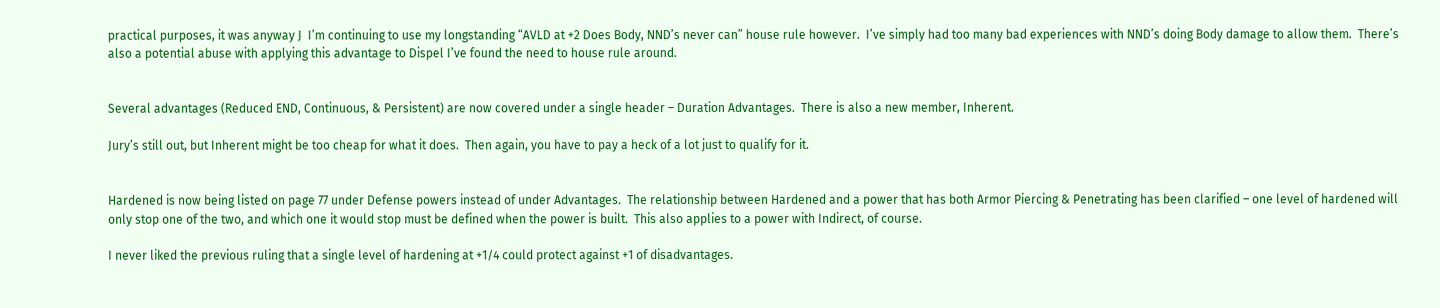practical purposes, it was anyway J  I’m continuing to use my longstanding “AVLD at +2 Does Body, NND’s never can” house rule however.  I’ve simply had too many bad experiences with NND’s doing Body damage to allow them.  There’s also a potential abuse with applying this advantage to Dispel I’ve found the need to house rule around.


Several advantages (Reduced END, Continuous, & Persistent) are now covered under a single header – Duration Advantages.  There is also a new member, Inherent.

Jury’s still out, but Inherent might be too cheap for what it does.  Then again, you have to pay a heck of a lot just to qualify for it.


Hardened is now being listed on page 77 under Defense powers instead of under Advantages.  The relationship between Hardened and a power that has both Armor Piercing & Penetrating has been clarified – one level of hardened will only stop one of the two, and which one it would stop must be defined when the power is built.  This also applies to a power with Indirect, of course.

I never liked the previous ruling that a single level of hardening at +1/4 could protect against +1 of disadvantages.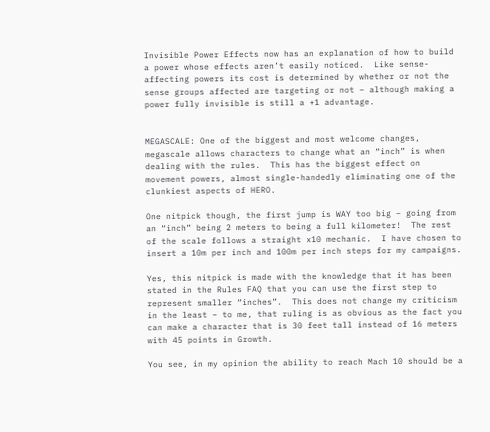Invisible Power Effects now has an explanation of how to build a power whose effects aren’t easily noticed.  Like sense-affecting powers its cost is determined by whether or not the sense groups affected are targeting or not – although making a power fully invisible is still a +1 advantage.


MEGASCALE: One of the biggest and most welcome changes, megascale allows characters to change what an “inch” is when dealing with the rules.  This has the biggest effect on movement powers, almost single-handedly eliminating one of the clunkiest aspects of HERO.

One nitpick though, the first jump is WAY too big – going from an “inch” being 2 meters to being a full kilometer!  The rest of the scale follows a straight x10 mechanic.  I have chosen to insert a 10m per inch and 100m per inch steps for my campaigns.

Yes, this nitpick is made with the knowledge that it has been stated in the Rules FAQ that you can use the first step to represent smaller “inches”.  This does not change my criticism in the least – to me, that ruling is as obvious as the fact you can make a character that is 30 feet tall instead of 16 meters with 45 points in Growth.

You see, in my opinion the ability to reach Mach 10 should be a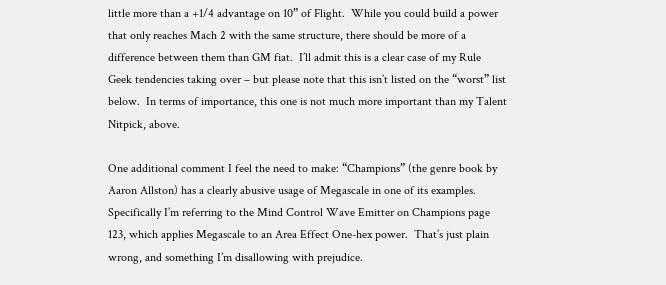little more than a +1/4 advantage on 10” of Flight.  While you could build a power that only reaches Mach 2 with the same structure, there should be more of a difference between them than GM fiat.  I’ll admit this is a clear case of my Rule Geek tendencies taking over – but please note that this isn’t listed on the “worst” list below.  In terms of importance, this one is not much more important than my Talent Nitpick, above.

One additional comment I feel the need to make: “Champions” (the genre book by Aaron Allston) has a clearly abusive usage of Megascale in one of its examples.  Specifically I’m referring to the Mind Control Wave Emitter on Champions page 123, which applies Megascale to an Area Effect One-hex power.  That’s just plain wrong, and something I’m disallowing with prejudice.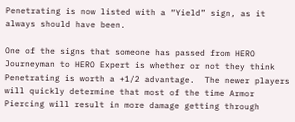Penetrating is now listed with a “Yield” sign, as it always should have been.

One of the signs that someone has passed from HERO Journeyman to HERO Expert is whether or not they think Penetrating is worth a +1/2 advantage.  The newer players will quickly determine that most of the time Armor Piercing will result in more damage getting through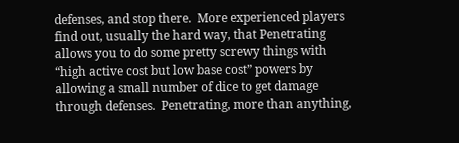defenses, and stop there.  More experienced players find out, usually the hard way, that Penetrating allows you to do some pretty screwy things with “high active cost but low base cost” powers by allowing a small number of dice to get damage through defenses.  Penetrating, more than anything,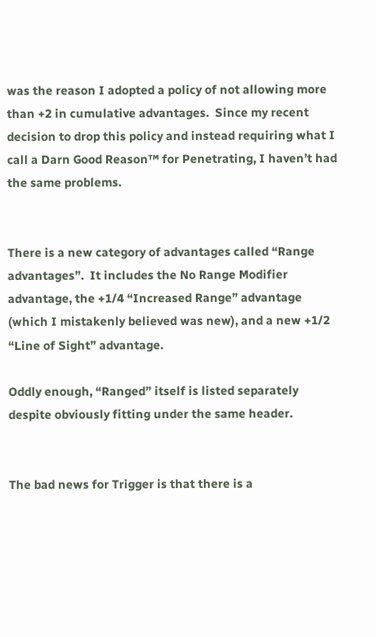was the reason I adopted a policy of not allowing more than +2 in cumulative advantages.  Since my recent decision to drop this policy and instead requiring what I call a Darn Good Reason™ for Penetrating, I haven’t had the same problems.


There is a new category of advantages called “Range advantages”.  It includes the No Range Modifier advantage, the +1/4 “Increased Range” advantage (which I mistakenly believed was new), and a new +1/2 “Line of Sight” advantage.

Oddly enough, “Ranged” itself is listed separately despite obviously fitting under the same header.


The bad news for Trigger is that there is a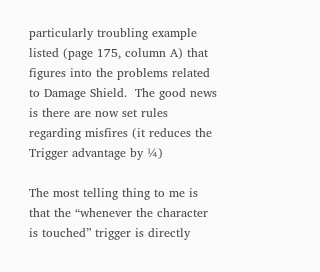particularly troubling example listed (page 175, column A) that figures into the problems related to Damage Shield.  The good news is there are now set rules regarding misfires (it reduces the Trigger advantage by ¼)

The most telling thing to me is that the “whenever the character is touched” trigger is directly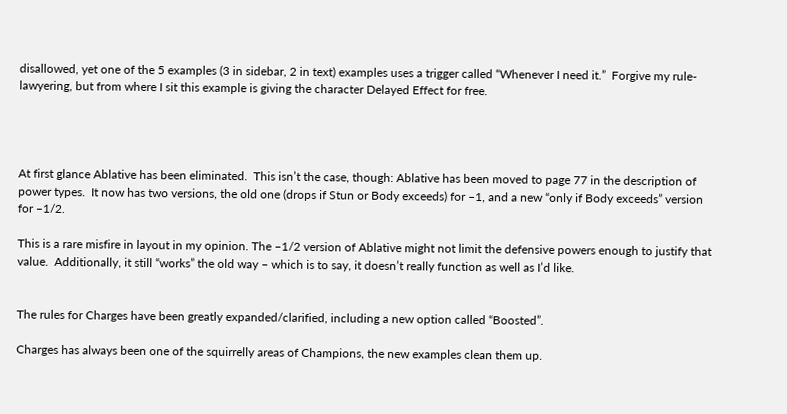disallowed, yet one of the 5 examples (3 in sidebar, 2 in text) examples uses a trigger called “Whenever I need it.”  Forgive my rule-lawyering, but from where I sit this example is giving the character Delayed Effect for free.




At first glance Ablative has been eliminated.  This isn’t the case, though: Ablative has been moved to page 77 in the description of power types.  It now has two versions, the old one (drops if Stun or Body exceeds) for –1, and a new “only if Body exceeds” version for –1/2.

This is a rare misfire in layout in my opinion. The –1/2 version of Ablative might not limit the defensive powers enough to justify that value.  Additionally, it still “works” the old way – which is to say, it doesn’t really function as well as I’d like.


The rules for Charges have been greatly expanded/clarified, including a new option called “Boosted”.

Charges has always been one of the squirrelly areas of Champions, the new examples clean them up.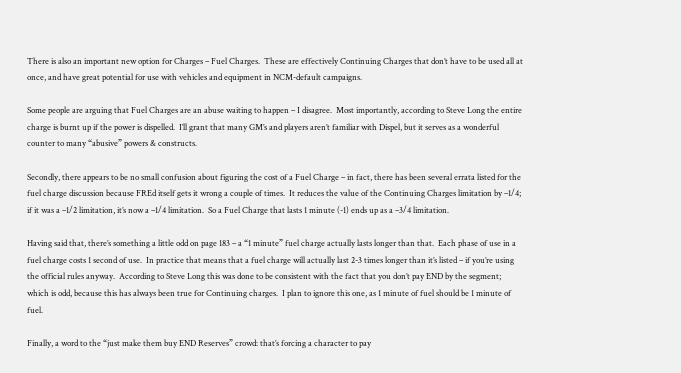There is also an important new option for Charges – Fuel Charges.  These are effectively Continuing Charges that don’t have to be used all at once, and have great potential for use with vehicles and equipment in NCM-default campaigns.

Some people are arguing that Fuel Charges are an abuse waiting to happen – I disagree.  Most importantly, according to Steve Long the entire charge is burnt up if the power is dispelled.  I’ll grant that many GM’s and players aren’t familiar with Dispel, but it serves as a wonderful counter to many “abusive” powers & constructs.

Secondly, there appears to be no small confusion about figuring the cost of a Fuel Charge – in fact, there has been several errata listed for the fuel charge discussion because FREd itself gets it wrong a couple of times.  It reduces the value of the Continuing Charges limitation by –1/4; if it was a –1/2 limitation, it’s now a –1/4 limitation.  So a Fuel Charge that lasts 1 minute (-1) ends up as a –3/4 limitation.

Having said that, there’s something a little odd on page 183 – a “1 minute” fuel charge actually lasts longer than that.  Each phase of use in a fuel charge costs 1 second of use.  In practice that means that a fuel charge will actually last 2-3 times longer than it’s listed – if you’re using the official rules anyway.  According to Steve Long this was done to be consistent with the fact that you don’t pay END by the segment; which is odd, because this has always been true for Continuing charges.  I plan to ignore this one, as 1 minute of fuel should be 1 minute of fuel.

Finally, a word to the “just make them buy END Reserves” crowd: that’s forcing a character to pay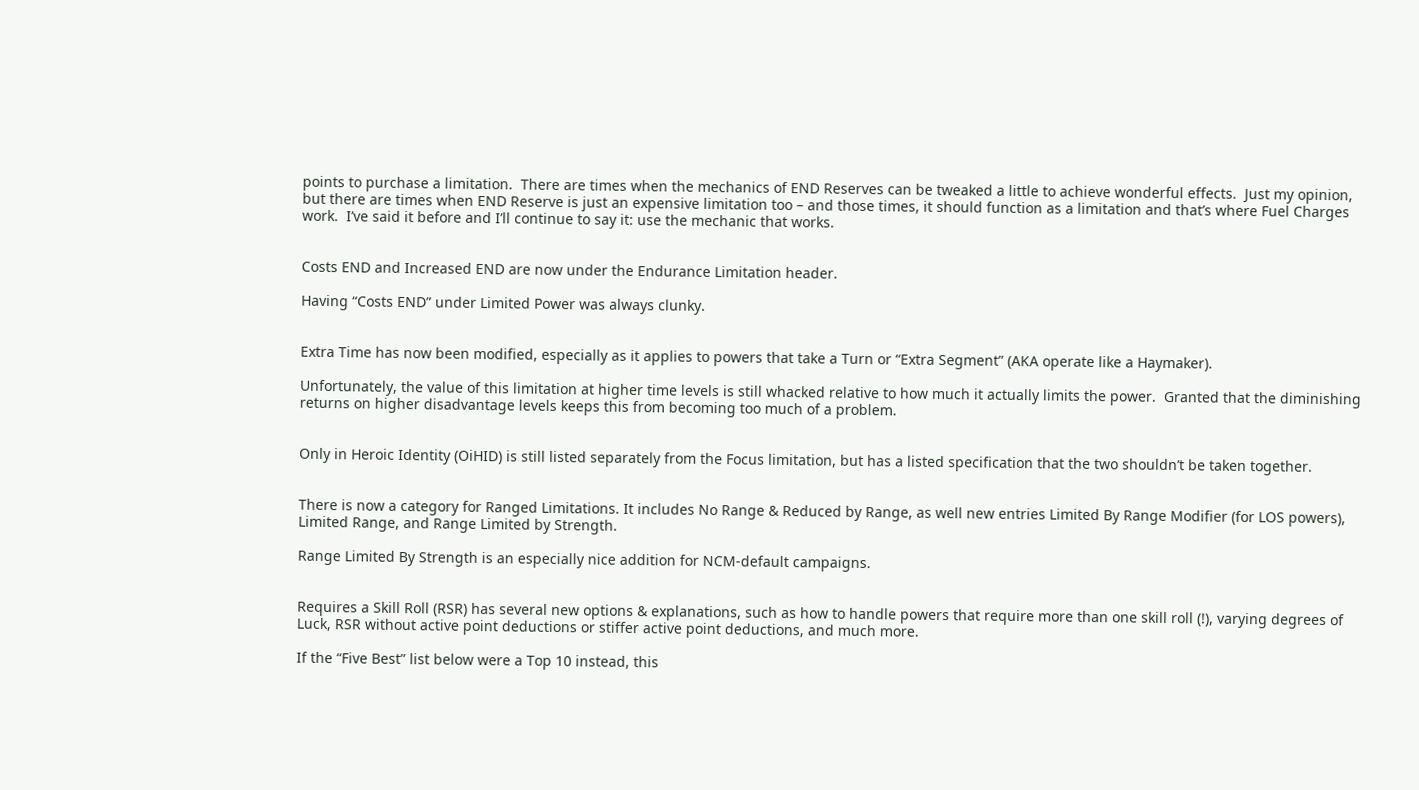points to purchase a limitation.  There are times when the mechanics of END Reserves can be tweaked a little to achieve wonderful effects.  Just my opinion, but there are times when END Reserve is just an expensive limitation too – and those times, it should function as a limitation and that’s where Fuel Charges work.  I’ve said it before and I’ll continue to say it: use the mechanic that works.


Costs END and Increased END are now under the Endurance Limitation header.

Having “Costs END” under Limited Power was always clunky.


Extra Time has now been modified, especially as it applies to powers that take a Turn or “Extra Segment” (AKA operate like a Haymaker).

Unfortunately, the value of this limitation at higher time levels is still whacked relative to how much it actually limits the power.  Granted that the diminishing returns on higher disadvantage levels keeps this from becoming too much of a problem.


Only in Heroic Identity (OiHID) is still listed separately from the Focus limitation, but has a listed specification that the two shouldn’t be taken together.


There is now a category for Ranged Limitations. It includes No Range & Reduced by Range, as well new entries Limited By Range Modifier (for LOS powers), Limited Range, and Range Limited by Strength.

Range Limited By Strength is an especially nice addition for NCM-default campaigns.


Requires a Skill Roll (RSR) has several new options & explanations, such as how to handle powers that require more than one skill roll (!), varying degrees of Luck, RSR without active point deductions or stiffer active point deductions, and much more.

If the “Five Best” list below were a Top 10 instead, this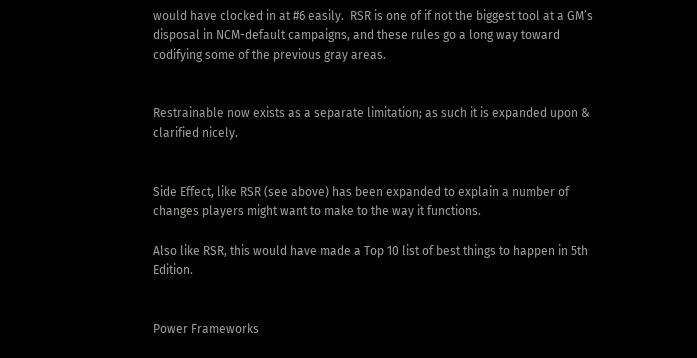would have clocked in at #6 easily.  RSR is one of if not the biggest tool at a GM’s disposal in NCM-default campaigns, and these rules go a long way toward codifying some of the previous gray areas.


Restrainable now exists as a separate limitation; as such it is expanded upon & clarified nicely.


Side Effect, like RSR (see above) has been expanded to explain a number of changes players might want to make to the way it functions.

Also like RSR, this would have made a Top 10 list of best things to happen in 5th Edition.


Power Frameworks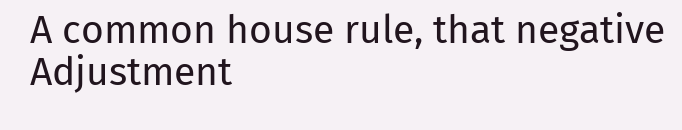A common house rule, that negative Adjustment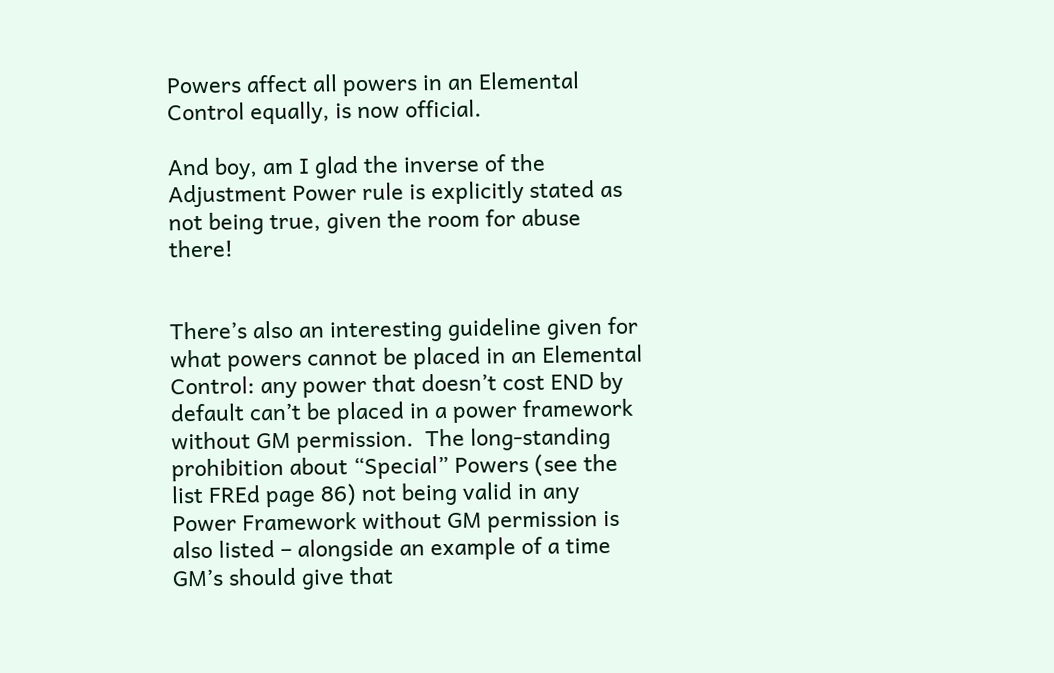Powers affect all powers in an Elemental Control equally, is now official.

And boy, am I glad the inverse of the Adjustment Power rule is explicitly stated as not being true, given the room for abuse there!


There’s also an interesting guideline given for what powers cannot be placed in an Elemental Control: any power that doesn’t cost END by default can’t be placed in a power framework without GM permission.  The long-standing prohibition about “Special” Powers (see the list FREd page 86) not being valid in any Power Framework without GM permission is also listed – alongside an example of a time GM’s should give that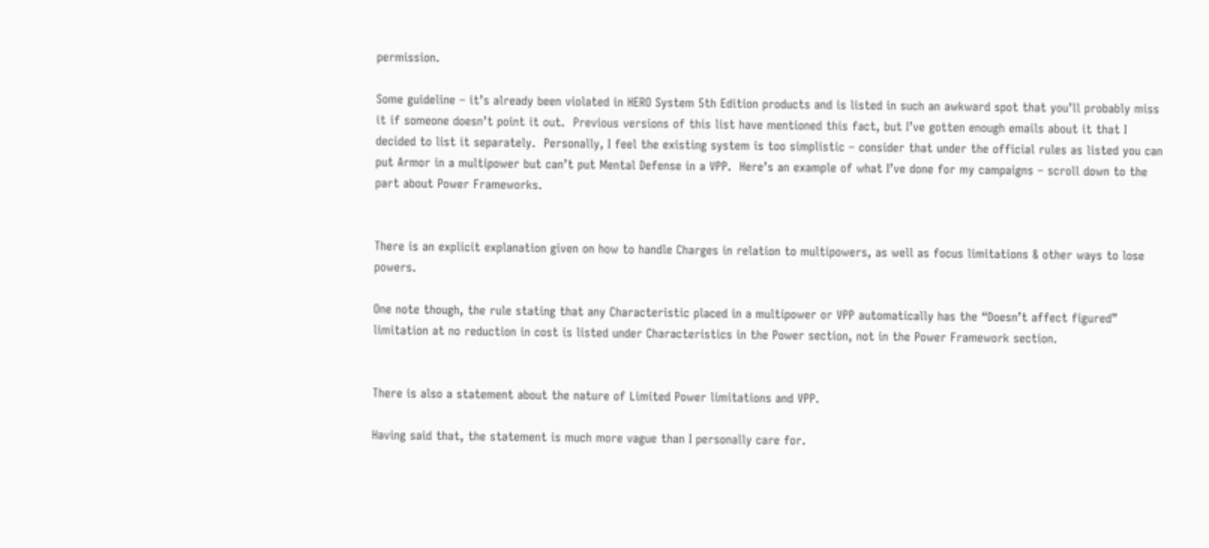permission.

Some guideline – it’s already been violated in HERO System 5th Edition products and is listed in such an awkward spot that you’ll probably miss it if someone doesn’t point it out.  Previous versions of this list have mentioned this fact, but I’ve gotten enough emails about it that I decided to list it separately.  Personally, I feel the existing system is too simplistic – consider that under the official rules as listed you can put Armor in a multipower but can’t put Mental Defense in a VPP.  Here’s an example of what I’ve done for my campaigns – scroll down to the part about Power Frameworks.


There is an explicit explanation given on how to handle Charges in relation to multipowers, as well as focus limitations & other ways to lose powers.

One note though, the rule stating that any Characteristic placed in a multipower or VPP automatically has the “Doesn’t affect figured” limitation at no reduction in cost is listed under Characteristics in the Power section, not in the Power Framework section.


There is also a statement about the nature of Limited Power limitations and VPP.

Having said that, the statement is much more vague than I personally care for.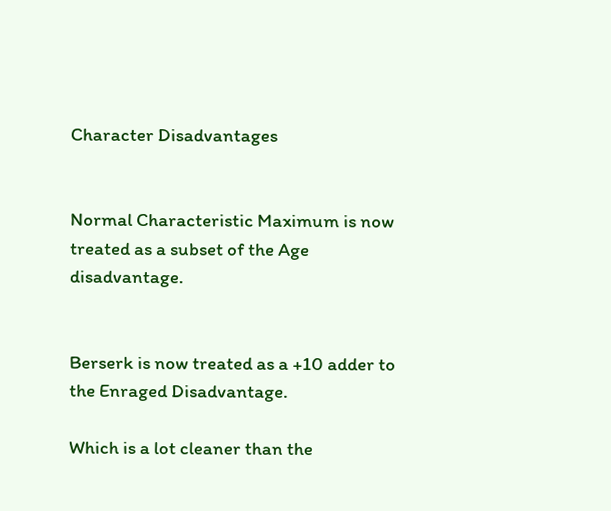Character Disadvantages


Normal Characteristic Maximum is now treated as a subset of the Age disadvantage.


Berserk is now treated as a +10 adder to the Enraged Disadvantage.

Which is a lot cleaner than the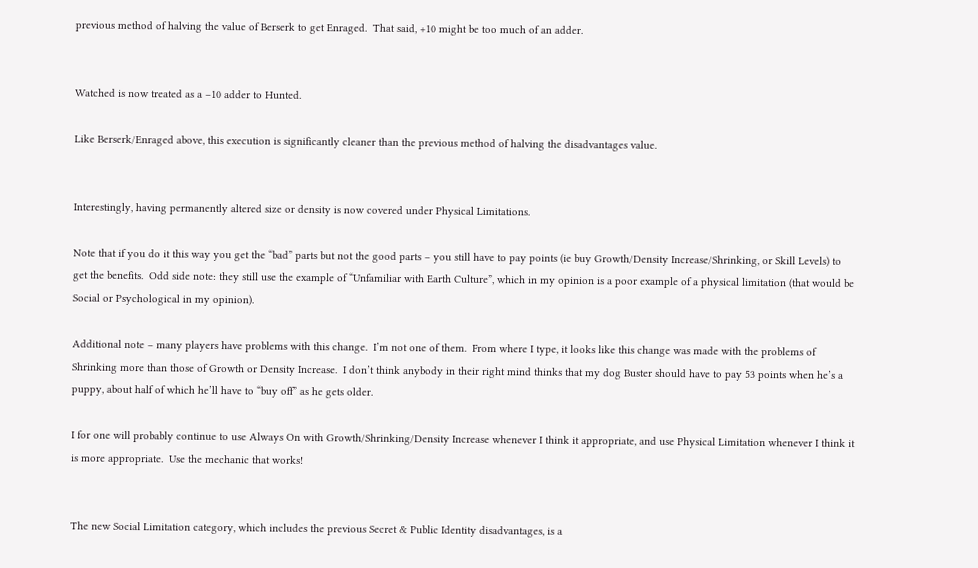previous method of halving the value of Berserk to get Enraged.  That said, +10 might be too much of an adder.


Watched is now treated as a –10 adder to Hunted.

Like Berserk/Enraged above, this execution is significantly cleaner than the previous method of halving the disadvantages value.


Interestingly, having permanently altered size or density is now covered under Physical Limitations.

Note that if you do it this way you get the “bad” parts but not the good parts – you still have to pay points (ie buy Growth/Density Increase/Shrinking, or Skill Levels) to get the benefits.  Odd side note: they still use the example of “Unfamiliar with Earth Culture”, which in my opinion is a poor example of a physical limitation (that would be Social or Psychological in my opinion).

Additional note – many players have problems with this change.  I’m not one of them.  From where I type, it looks like this change was made with the problems of Shrinking more than those of Growth or Density Increase.  I don’t think anybody in their right mind thinks that my dog Buster should have to pay 53 points when he’s a puppy, about half of which he’ll have to “buy off” as he gets older.

I for one will probably continue to use Always On with Growth/Shrinking/Density Increase whenever I think it appropriate, and use Physical Limitation whenever I think it is more appropriate.  Use the mechanic that works!


The new Social Limitation category, which includes the previous Secret & Public Identity disadvantages, is a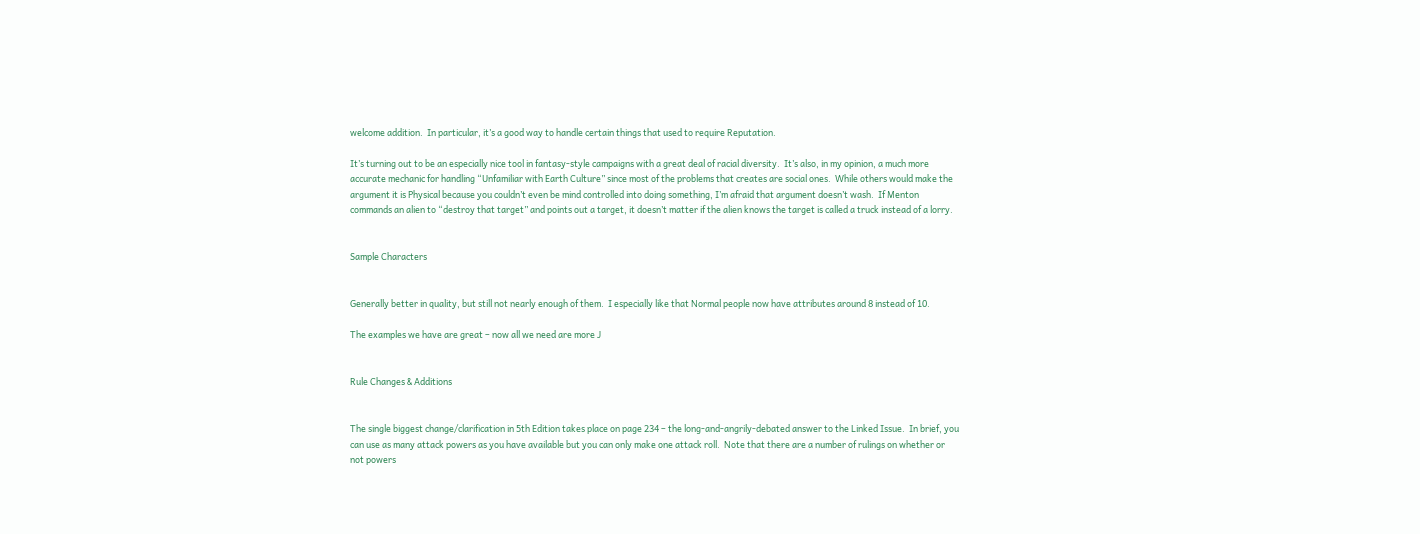welcome addition.  In particular, it’s a good way to handle certain things that used to require Reputation.

It’s turning out to be an especially nice tool in fantasy-style campaigns with a great deal of racial diversity.  It’s also, in my opinion, a much more accurate mechanic for handling “Unfamiliar with Earth Culture” since most of the problems that creates are social ones.  While others would make the argument it is Physical because you couldn’t even be mind controlled into doing something, I’m afraid that argument doesn’t wash.  If Menton commands an alien to “destroy that target” and points out a target, it doesn’t matter if the alien knows the target is called a truck instead of a lorry.


Sample Characters


Generally better in quality, but still not nearly enough of them.  I especially like that Normal people now have attributes around 8 instead of 10.

The examples we have are great – now all we need are more J


Rule Changes & Additions


The single biggest change/clarification in 5th Edition takes place on page 234 – the long-and-angrily-debated answer to the Linked Issue.  In brief, you can use as many attack powers as you have available but you can only make one attack roll.  Note that there are a number of rulings on whether or not powers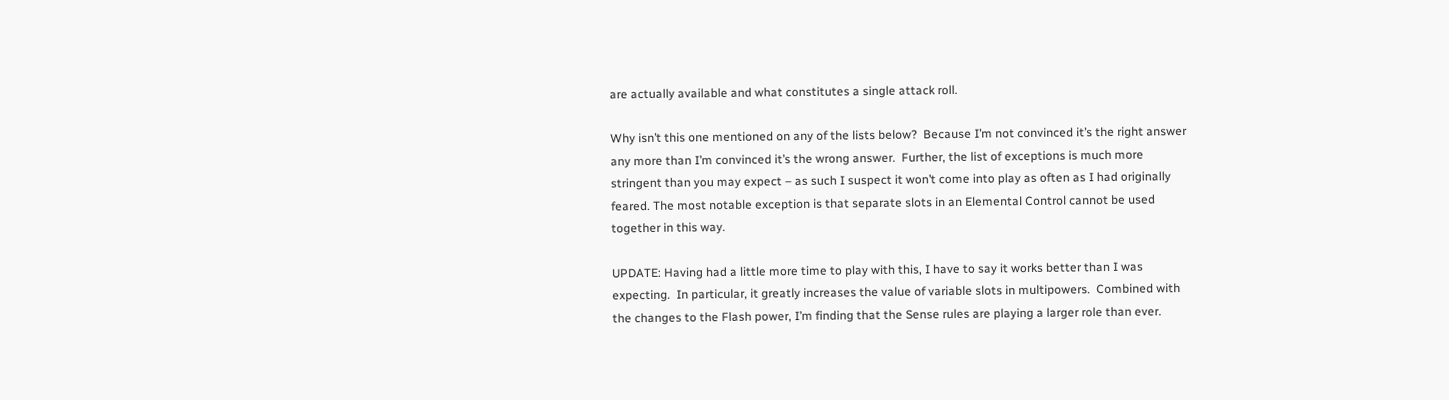are actually available and what constitutes a single attack roll.

Why isn’t this one mentioned on any of the lists below?  Because I’m not convinced it’s the right answer any more than I’m convinced it’s the wrong answer.  Further, the list of exceptions is much more stringent than you may expect – as such I suspect it won’t come into play as often as I had originally feared. The most notable exception is that separate slots in an Elemental Control cannot be used together in this way.

UPDATE: Having had a little more time to play with this, I have to say it works better than I was expecting.  In particular, it greatly increases the value of variable slots in multipowers.  Combined with the changes to the Flash power, I’m finding that the Sense rules are playing a larger role than ever.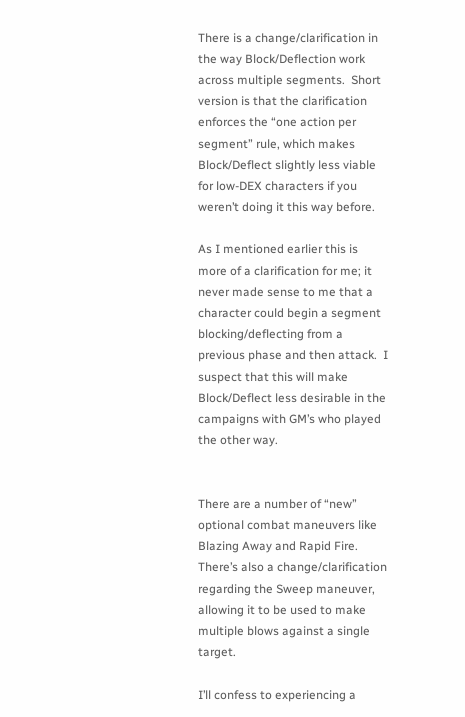There is a change/clarification in the way Block/Deflection work across multiple segments.  Short version is that the clarification enforces the “one action per segment” rule, which makes Block/Deflect slightly less viable for low-DEX characters if you weren’t doing it this way before.

As I mentioned earlier this is more of a clarification for me; it never made sense to me that a character could begin a segment blocking/deflecting from a previous phase and then attack.  I suspect that this will make Block/Deflect less desirable in the campaigns with GM’s who played the other way.


There are a number of “new” optional combat maneuvers like Blazing Away and Rapid Fire.  There’s also a change/clarification regarding the Sweep maneuver, allowing it to be used to make multiple blows against a single target.

I’ll confess to experiencing a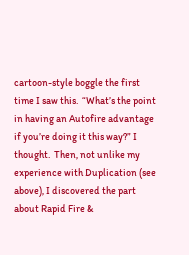cartoon-style boggle the first time I saw this.  “What’s the point in having an Autofire advantage if you’re doing it this way?” I thought.  Then, not unlike my experience with Duplication (see above), I discovered the part about Rapid Fire &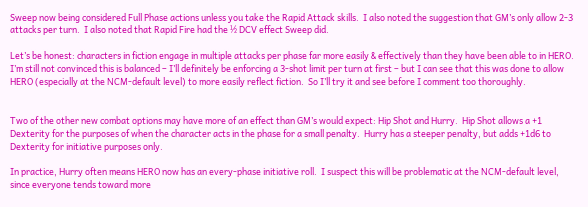Sweep now being considered Full Phase actions unless you take the Rapid Attack skills.  I also noted the suggestion that GM’s only allow 2-3 attacks per turn.  I also noted that Rapid Fire had the ½ DCV effect Sweep did.

Let’s be honest: characters in fiction engage in multiple attacks per phase far more easily & effectively than they have been able to in HERO.  I’m still not convinced this is balanced – I’ll definitely be enforcing a 3-shot limit per turn at first – but I can see that this was done to allow HERO (especially at the NCM-default level) to more easily reflect fiction.  So I’ll try it and see before I comment too thoroughly.


Two of the other new combat options may have more of an effect than GM’s would expect: Hip Shot and Hurry.  Hip Shot allows a +1 Dexterity for the purposes of when the character acts in the phase for a small penalty.  Hurry has a steeper penalty, but adds +1d6 to Dexterity for initiative purposes only.

In practice, Hurry often means HERO now has an every-phase initiative roll.  I suspect this will be problematic at the NCM-default level, since everyone tends toward more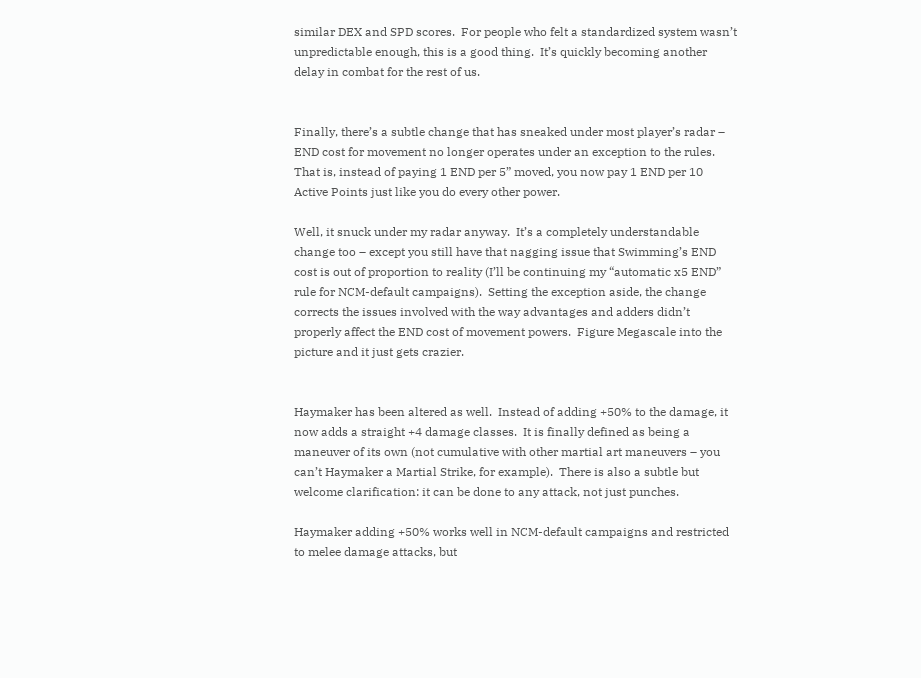similar DEX and SPD scores.  For people who felt a standardized system wasn’t unpredictable enough, this is a good thing.  It’s quickly becoming another delay in combat for the rest of us.


Finally, there’s a subtle change that has sneaked under most player’s radar – END cost for movement no longer operates under an exception to the rules.  That is, instead of paying 1 END per 5” moved, you now pay 1 END per 10 Active Points just like you do every other power.

Well, it snuck under my radar anyway.  It’s a completely understandable change too – except you still have that nagging issue that Swimming’s END cost is out of proportion to reality (I’ll be continuing my “automatic x5 END” rule for NCM-default campaigns).  Setting the exception aside, the change corrects the issues involved with the way advantages and adders didn’t properly affect the END cost of movement powers.  Figure Megascale into the picture and it just gets crazier.


Haymaker has been altered as well.  Instead of adding +50% to the damage, it now adds a straight +4 damage classes.  It is finally defined as being a maneuver of its own (not cumulative with other martial art maneuvers – you can’t Haymaker a Martial Strike, for example).  There is also a subtle but welcome clarification: it can be done to any attack, not just punches.

Haymaker adding +50% works well in NCM-default campaigns and restricted to melee damage attacks, but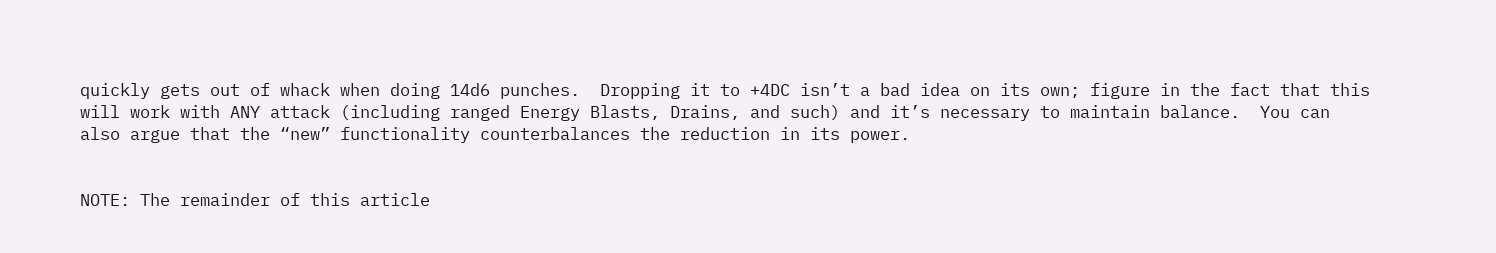quickly gets out of whack when doing 14d6 punches.  Dropping it to +4DC isn’t a bad idea on its own; figure in the fact that this will work with ANY attack (including ranged Energy Blasts, Drains, and such) and it’s necessary to maintain balance.  You can also argue that the “new” functionality counterbalances the reduction in its power.


NOTE: The remainder of this article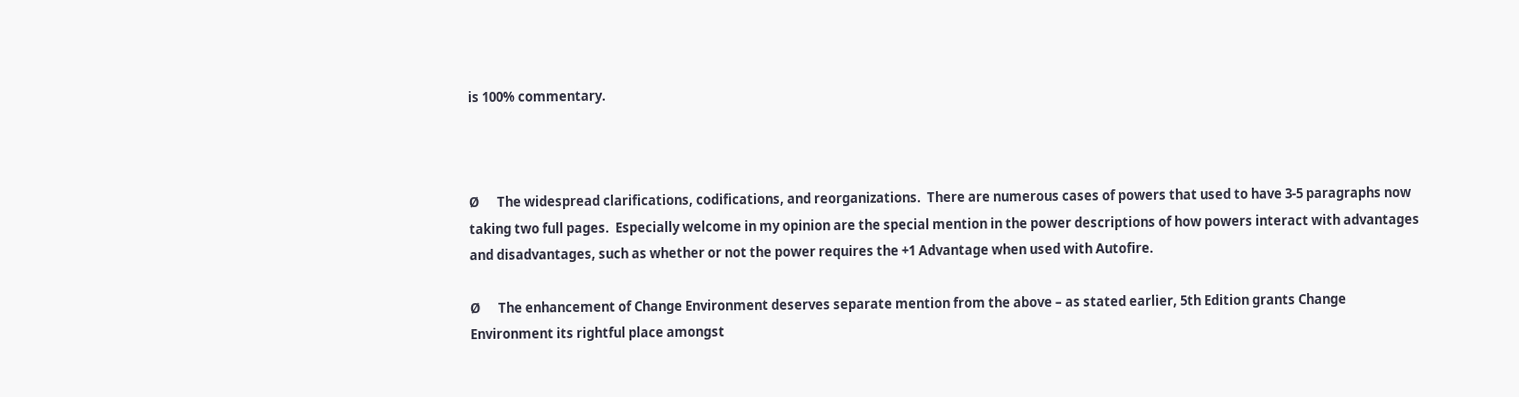is 100% commentary.



Ø      The widespread clarifications, codifications, and reorganizations.  There are numerous cases of powers that used to have 3-5 paragraphs now taking two full pages.  Especially welcome in my opinion are the special mention in the power descriptions of how powers interact with advantages and disadvantages, such as whether or not the power requires the +1 Advantage when used with Autofire.

Ø      The enhancement of Change Environment deserves separate mention from the above – as stated earlier, 5th Edition grants Change Environment its rightful place amongst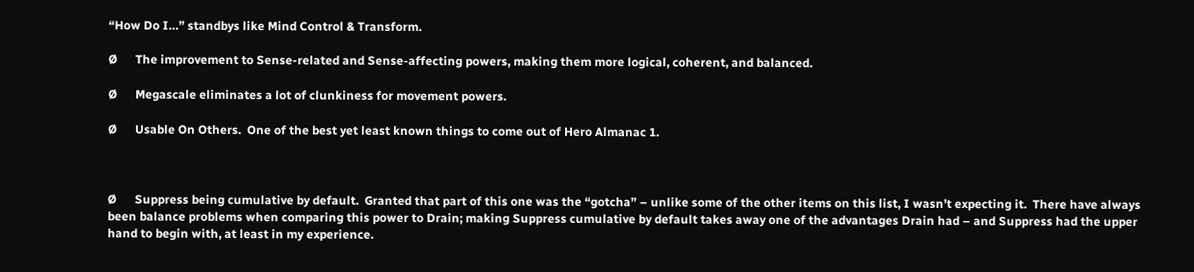“How Do I…” standbys like Mind Control & Transform.

Ø      The improvement to Sense-related and Sense-affecting powers, making them more logical, coherent, and balanced.

Ø      Megascale eliminates a lot of clunkiness for movement powers.

Ø      Usable On Others.  One of the best yet least known things to come out of Hero Almanac 1.



Ø      Suppress being cumulative by default.  Granted that part of this one was the “gotcha” – unlike some of the other items on this list, I wasn’t expecting it.  There have always been balance problems when comparing this power to Drain; making Suppress cumulative by default takes away one of the advantages Drain had – and Suppress had the upper hand to begin with, at least in my experience.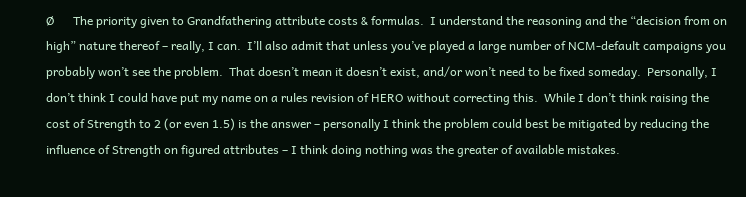Ø      The priority given to Grandfathering attribute costs & formulas.  I understand the reasoning and the “decision from on high” nature thereof – really, I can.  I’ll also admit that unless you’ve played a large number of NCM-default campaigns you probably won’t see the problem.  That doesn’t mean it doesn’t exist, and/or won’t need to be fixed someday.  Personally, I don’t think I could have put my name on a rules revision of HERO without correcting this.  While I don’t think raising the cost of Strength to 2 (or even 1.5) is the answer – personally I think the problem could best be mitigated by reducing the influence of Strength on figured attributes – I think doing nothing was the greater of available mistakes.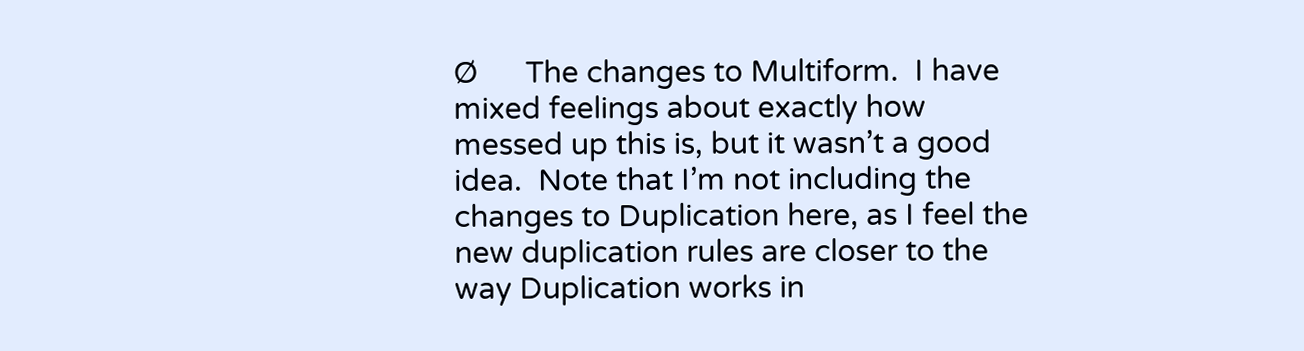Ø      The changes to Multiform.  I have mixed feelings about exactly how messed up this is, but it wasn’t a good idea.  Note that I’m not including the changes to Duplication here, as I feel the new duplication rules are closer to the way Duplication works in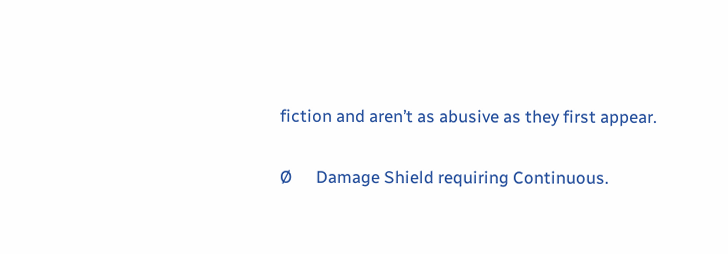fiction and aren’t as abusive as they first appear.

Ø      Damage Shield requiring Continuous.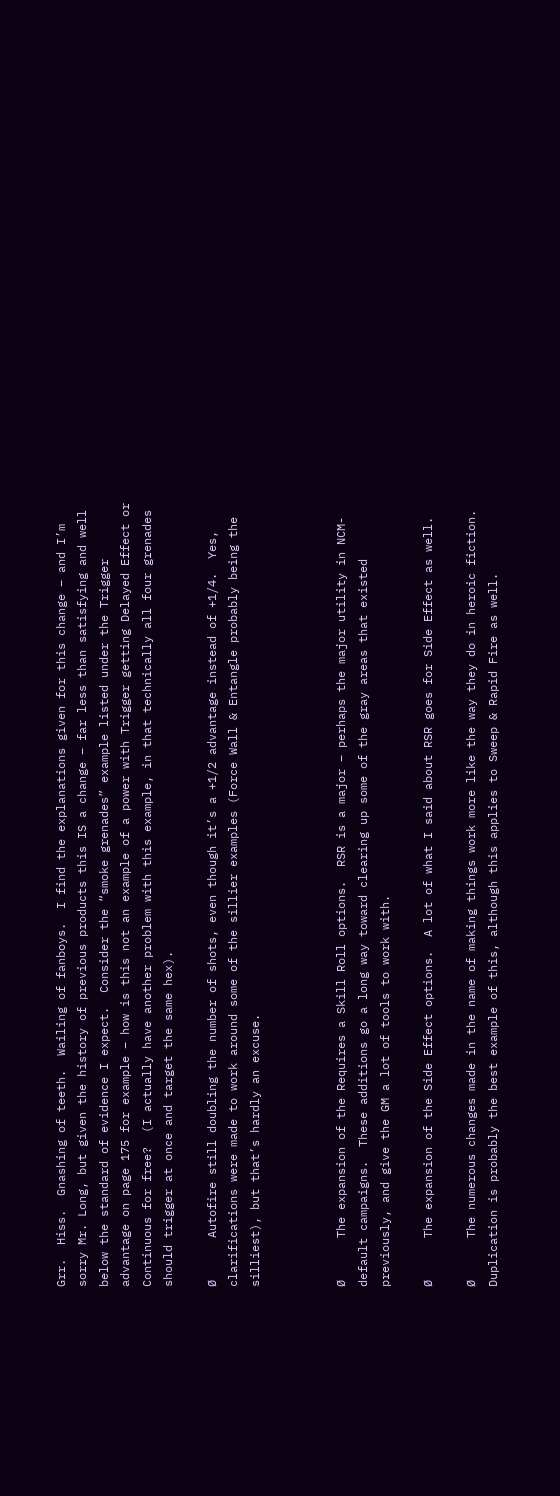Grr.  Hiss.  Gnashing of teeth.  Wailing of fanboys.  I find the explanations given for this change – and I’m sorry Mr. Long, but given the history of previous products this IS a change – far less than satisfying and well below the standard of evidence I expect.  Consider the “smoke grenades” example listed under the Trigger advantage on page 175 for example – how is this not an example of a power with Trigger getting Delayed Effect or Continuous for free?  (I actually have another problem with this example, in that technically all four grenades should trigger at once and target the same hex).

Ø      Autofire still doubling the number of shots, even though it’s a +1/2 advantage instead of +1/4.  Yes, clarifications were made to work around some of the sillier examples (Force Wall & Entangle probably being the silliest), but that’s hardly an excuse.



Ø      The expansion of the Requires a Skill Roll options.  RSR is a major – perhaps the major utility in NCM-default campaigns.  These additions go a long way toward clearing up some of the gray areas that existed previously, and give the GM a lot of tools to work with.

Ø      The expansion of the Side Effect options.  A lot of what I said about RSR goes for Side Effect as well.

Ø      The numerous changes made in the name of making things work more like the way they do in heroic fiction.  Duplication is probably the best example of this, although this applies to Sweep & Rapid Fire as well.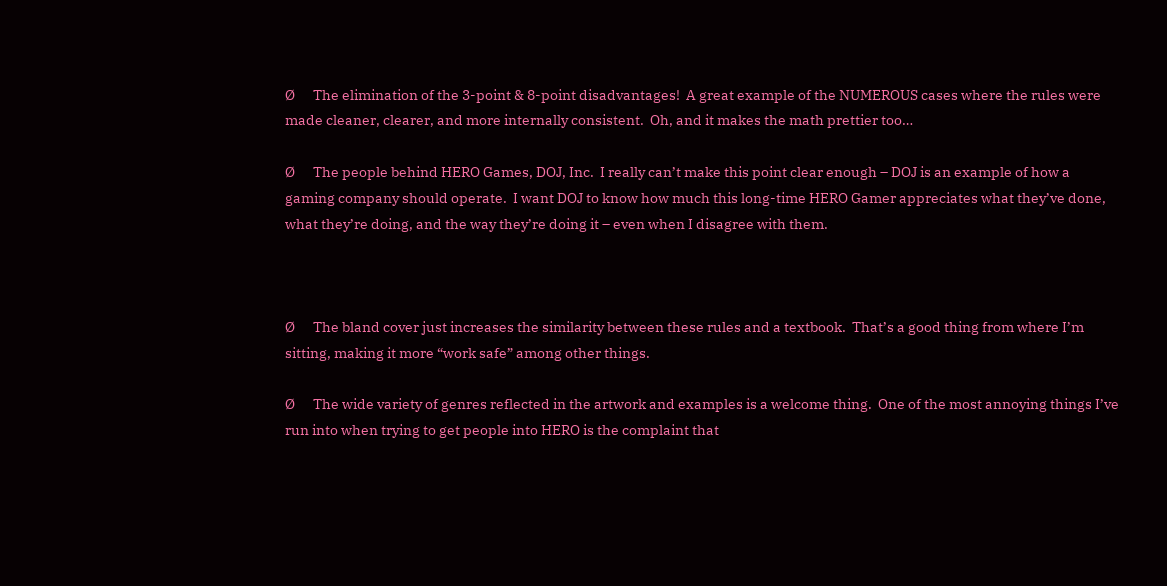Ø      The elimination of the 3-point & 8-point disadvantages!  A great example of the NUMEROUS cases where the rules were made cleaner, clearer, and more internally consistent.  Oh, and it makes the math prettier too…

Ø      The people behind HERO Games, DOJ, Inc.  I really can’t make this point clear enough – DOJ is an example of how a gaming company should operate.  I want DOJ to know how much this long-time HERO Gamer appreciates what they’ve done, what they’re doing, and the way they’re doing it – even when I disagree with them.



Ø      The bland cover just increases the similarity between these rules and a textbook.  That’s a good thing from where I’m sitting, making it more “work safe” among other things.

Ø      The wide variety of genres reflected in the artwork and examples is a welcome thing.  One of the most annoying things I’ve run into when trying to get people into HERO is the complaint that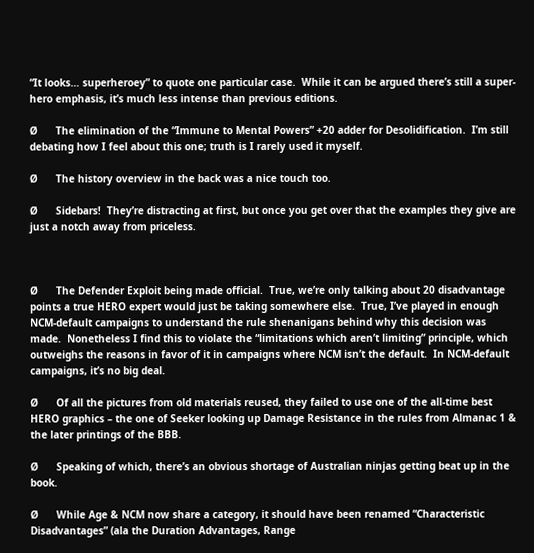“It looks… superheroey” to quote one particular case.  While it can be argued there’s still a super-hero emphasis, it’s much less intense than previous editions.

Ø      The elimination of the “Immune to Mental Powers” +20 adder for Desolidification.  I’m still debating how I feel about this one; truth is I rarely used it myself.

Ø      The history overview in the back was a nice touch too.

Ø      Sidebars!  They’re distracting at first, but once you get over that the examples they give are just a notch away from priceless.



Ø      The Defender Exploit being made official.  True, we’re only talking about 20 disadvantage points a true HERO expert would just be taking somewhere else.  True, I’ve played in enough NCM-default campaigns to understand the rule shenanigans behind why this decision was made.  Nonetheless I find this to violate the “limitations which aren’t limiting” principle, which outweighs the reasons in favor of it in campaigns where NCM isn’t the default.  In NCM-default campaigns, it’s no big deal.

Ø      Of all the pictures from old materials reused, they failed to use one of the all-time best HERO graphics – the one of Seeker looking up Damage Resistance in the rules from Almanac 1 & the later printings of the BBB.

Ø      Speaking of which, there’s an obvious shortage of Australian ninjas getting beat up in the book.

Ø      While Age & NCM now share a category, it should have been renamed “Characteristic Disadvantages” (ala the Duration Advantages, Range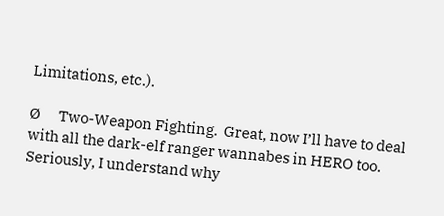Limitations, etc.).

Ø      Two-Weapon Fighting.  Great, now I’ll have to deal with all the dark-elf ranger wannabes in HERO too.  Seriously, I understand why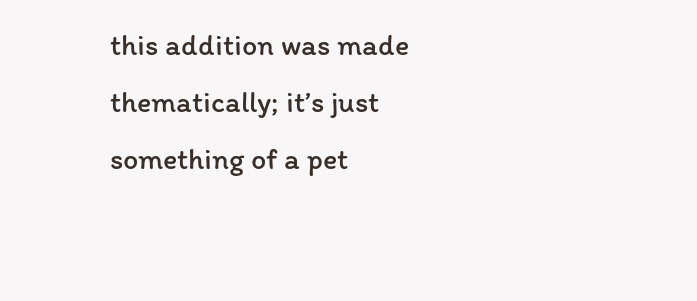this addition was made thematically; it’s just something of a pet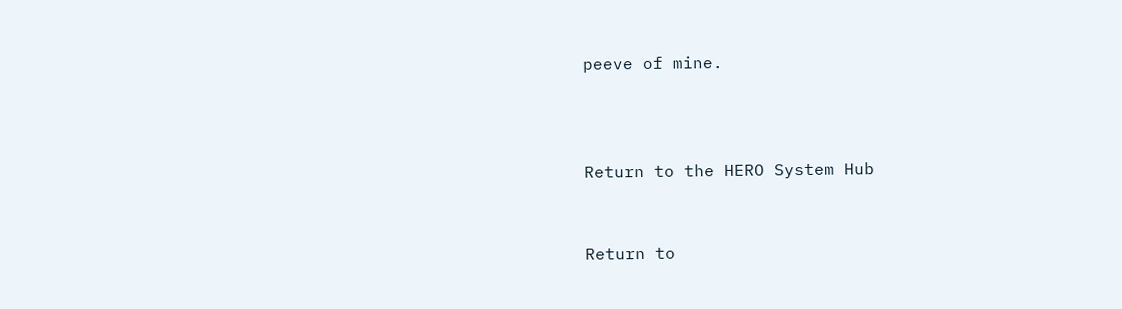peeve of mine.



Return to the HERO System Hub


Return to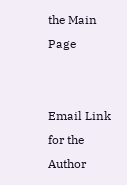the Main Page


Email Link for the Author